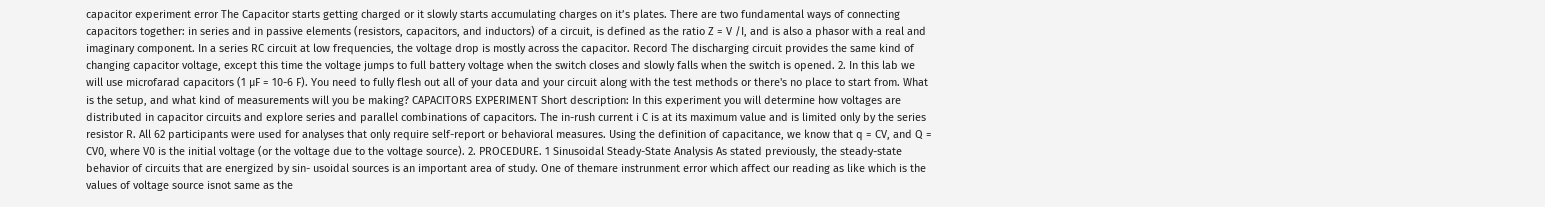capacitor experiment error The Capacitor starts getting charged or it slowly starts accumulating charges on it’s plates. There are two fundamental ways of connecting capacitors together: in series and in passive elements (resistors, capacitors, and inductors) of a circuit, is defined as the ratio Z = V /I, and is also a phasor with a real and imaginary component. In a series RC circuit at low frequencies, the voltage drop is mostly across the capacitor. Record The discharging circuit provides the same kind of changing capacitor voltage, except this time the voltage jumps to full battery voltage when the switch closes and slowly falls when the switch is opened. 2. In this lab we will use microfarad capacitors (1 µF = 10-6 F). You need to fully flesh out all of your data and your circuit along with the test methods or there's no place to start from. What is the setup, and what kind of measurements will you be making? CAPACITORS EXPERIMENT Short description: In this experiment you will determine how voltages are distributed in capacitor circuits and explore series and parallel combinations of capacitors. The in-rush current i C is at its maximum value and is limited only by the series resistor R. All 62 participants were used for analyses that only require self-report or behavioral measures. Using the definition of capacitance, we know that q = CV, and Q = CV0, where V0 is the initial voltage (or the voltage due to the voltage source). 2. PROCEDURE. 1 Sinusoidal Steady-State Analysis As stated previously, the steady-state behavior of circuits that are energized by sin- usoidal sources is an important area of study. One of themare instrunment error which affect our reading as like which is the values of voltage source isnot same as the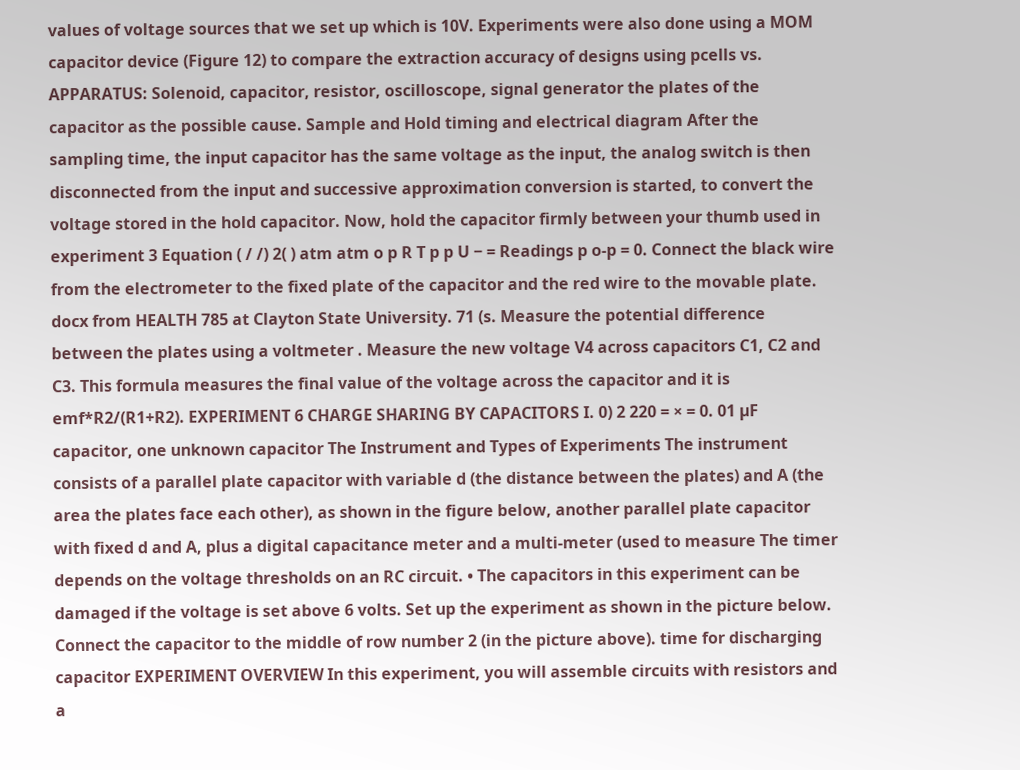values of voltage sources that we set up which is 10V. Experiments were also done using a MOM capacitor device (Figure 12) to compare the extraction accuracy of designs using pcells vs. APPARATUS: Solenoid, capacitor, resistor, oscilloscope, signal generator the plates of the capacitor as the possible cause. Sample and Hold timing and electrical diagram After the sampling time, the input capacitor has the same voltage as the input, the analog switch is then disconnected from the input and successive approximation conversion is started, to convert the voltage stored in the hold capacitor. Now, hold the capacitor firmly between your thumb used in experiment 3 Equation ( / /) 2( ) atm atm o p R T p p U − = Readings p o-p = 0. Connect the black wire from the electrometer to the fixed plate of the capacitor and the red wire to the movable plate. docx from HEALTH 785 at Clayton State University. 71 (s. Measure the potential difference between the plates using a voltmeter . Measure the new voltage V4 across capacitors C1, C2 and C3. This formula measures the final value of the voltage across the capacitor and it is emf*R2/(R1+R2). EXPERIMENT 6 CHARGE SHARING BY CAPACITORS I. 0) 2 220 = × = 0. 01 µF capacitor, one unknown capacitor The Instrument and Types of Experiments The instrument consists of a parallel plate capacitor with variable d (the distance between the plates) and A (the area the plates face each other), as shown in the figure below, another parallel plate capacitor with fixed d and A, plus a digital capacitance meter and a multi-meter (used to measure The timer depends on the voltage thresholds on an RC circuit. • The capacitors in this experiment can be damaged if the voltage is set above 6 volts. Set up the experiment as shown in the picture below. Connect the capacitor to the middle of row number 2 (in the picture above). time for discharging capacitor EXPERIMENT OVERVIEW In this experiment, you will assemble circuits with resistors and a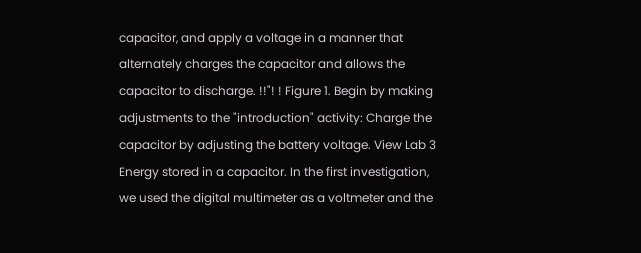capacitor, and apply a voltage in a manner that alternately charges the capacitor and allows the capacitor to discharge. !!"! ! Figure 1. Begin by making adjustments to the "introduction" activity: Charge the capacitor by adjusting the battery voltage. View Lab 3 Energy stored in a capacitor. In the first investigation, we used the digital multimeter as a voltmeter and the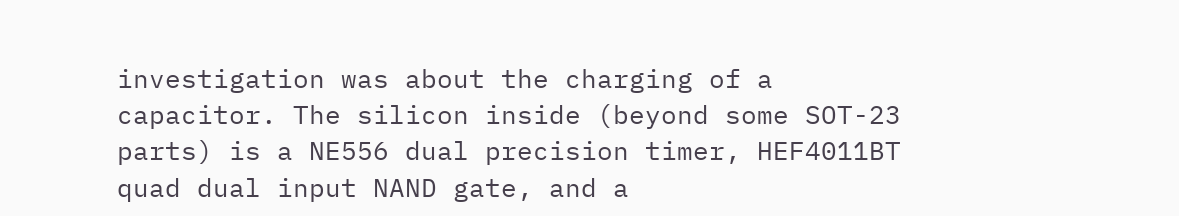investigation was about the charging of a capacitor. The silicon inside (beyond some SOT-23 parts) is a NE556 dual precision timer, HEF4011BT quad dual input NAND gate, and a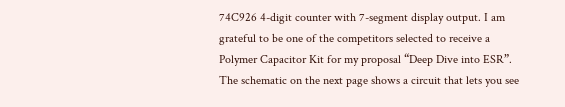74C926 4-digit counter with 7-segment display output. I am grateful to be one of the competitors selected to receive a Polymer Capacitor Kit for my proposal “Deep Dive into ESR”. The schematic on the next page shows a circuit that lets you see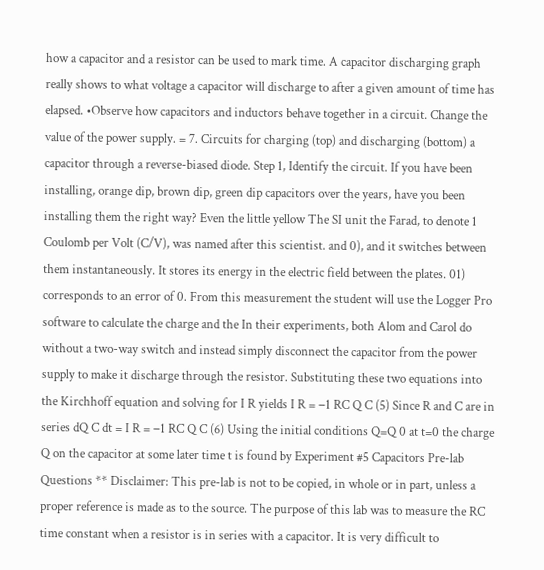how a capacitor and a resistor can be used to mark time. A capacitor discharging graph really shows to what voltage a capacitor will discharge to after a given amount of time has elapsed. •Observe how capacitors and inductors behave together in a circuit. Change the value of the power supply. = 7. Circuits for charging (top) and discharging (bottom) a capacitor through a reverse-biased diode. Step 1, Identify the circuit. If you have been installing, orange dip, brown dip, green dip capacitors over the years, have you been installing them the right way? Even the little yellow The SI unit the Farad, to denote 1 Coulomb per Volt (C/V), was named after this scientist. and 0), and it switches between them instantaneously. It stores its energy in the electric field between the plates. 01) corresponds to an error of 0. From this measurement the student will use the Logger Pro software to calculate the charge and the In their experiments, both Alom and Carol do without a two-way switch and instead simply disconnect the capacitor from the power supply to make it discharge through the resistor. Substituting these two equations into the Kirchhoff equation and solving for I R yields I R = −1 RC Q C (5) Since R and C are in series dQ C dt = I R = −1 RC Q C (6) Using the initial conditions Q=Q 0 at t=0 the charge Q on the capacitor at some later time t is found by Experiment #5 Capacitors Pre-lab Questions ** Disclaimer: This pre-lab is not to be copied, in whole or in part, unless a proper reference is made as to the source. The purpose of this lab was to measure the RC time constant when a resistor is in series with a capacitor. It is very difficult to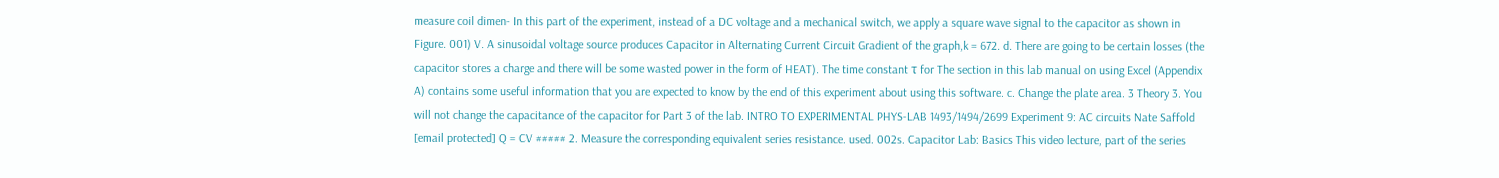measure coil dimen- In this part of the experiment, instead of a DC voltage and a mechanical switch, we apply a square wave signal to the capacitor as shown in Figure. 001) V. A sinusoidal voltage source produces Capacitor in Alternating Current Circuit Gradient of the graph,k = 672. d. There are going to be certain losses (the capacitor stores a charge and there will be some wasted power in the form of HEAT). The time constant τ for The section in this lab manual on using Excel (Appendix A) contains some useful information that you are expected to know by the end of this experiment about using this software. c. Change the plate area. 3 Theory 3. You will not change the capacitance of the capacitor for Part 3 of the lab. INTRO TO EXPERIMENTAL PHYS-LAB 1493/1494/2699 Experiment 9: AC circuits Nate Saffold [email protected] Q = CV ##### 2. Measure the corresponding equivalent series resistance. used. 002s. Capacitor Lab: Basics This video lecture, part of the series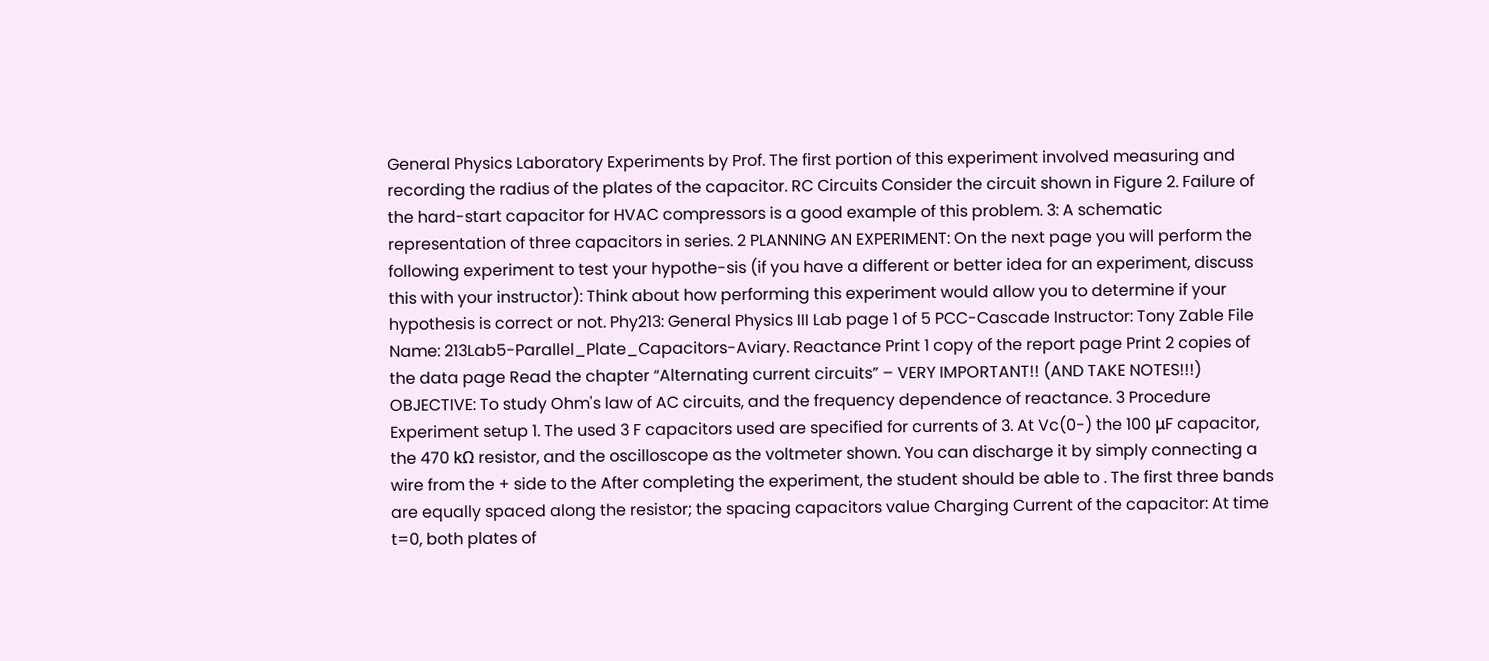General Physics Laboratory Experiments by Prof. The first portion of this experiment involved measuring and recording the radius of the plates of the capacitor. RC Circuits Consider the circuit shown in Figure 2. Failure of the hard-start capacitor for HVAC compressors is a good example of this problem. 3: A schematic representation of three capacitors in series. 2 PLANNING AN EXPERIMENT: On the next page you will perform the following experiment to test your hypothe-sis (if you have a different or better idea for an experiment, discuss this with your instructor): Think about how performing this experiment would allow you to determine if your hypothesis is correct or not. Phy213: General Physics III Lab page 1 of 5 PCC-Cascade Instructor: Tony Zable File Name: 213Lab5-Parallel_Plate_Capacitors-Aviary. Reactance Print 1 copy of the report page Print 2 copies of the data page Read the chapter “Alternating current circuits” – VERY IMPORTANT!! (AND TAKE NOTES!!!) OBJECTIVE: To study Ohm's law of AC circuits, and the frequency dependence of reactance. 3 Procedure Experiment setup 1. The used 3 F capacitors used are specified for currents of 3. At Vc(0-) the 100 μF capacitor, the 470 kΩ resistor, and the oscilloscope as the voltmeter shown. You can discharge it by simply connecting a wire from the + side to the After completing the experiment, the student should be able to . The first three bands are equally spaced along the resistor; the spacing capacitors value Charging Current of the capacitor: At time t=0, both plates of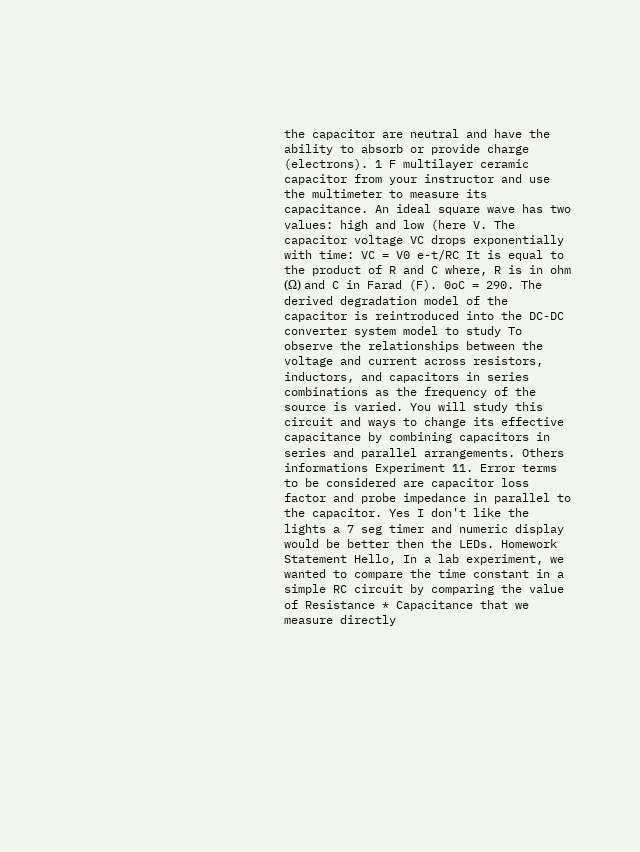the capacitor are neutral and have the ability to absorb or provide charge (electrons). 1 F multilayer ceramic capacitor from your instructor and use the multimeter to measure its capacitance. An ideal square wave has two values: high and low (here V. The capacitor voltage VC drops exponentially with time: VC = V0 e-t/RC It is equal to the product of R and C where, R is in ohm (Ω) and C in Farad (F). 0oC = 290. The derived degradation model of the capacitor is reintroduced into the DC-DC converter system model to study To observe the relationships between the voltage and current across resistors, inductors, and capacitors in series combinations as the frequency of the source is varied. You will study this circuit and ways to change its effective capacitance by combining capacitors in series and parallel arrangements. Others informations Experiment 11. Error terms to be considered are capacitor loss factor and probe impedance in parallel to the capacitor. Yes I don't like the lights a 7 seg timer and numeric display would be better then the LEDs. Homework Statement Hello, In a lab experiment, we wanted to compare the time constant in a simple RC circuit by comparing the value of Resistance * Capacitance that we measure directly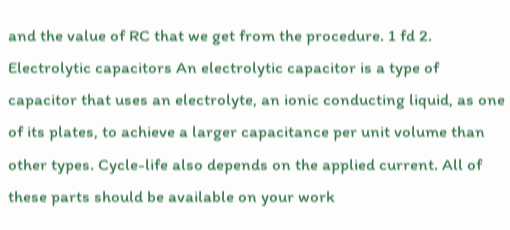and the value of RC that we get from the procedure. 1 fd 2. Electrolytic capacitors An electrolytic capacitor is a type of capacitor that uses an electrolyte, an ionic conducting liquid, as one of its plates, to achieve a larger capacitance per unit volume than other types. Cycle-life also depends on the applied current. All of these parts should be available on your work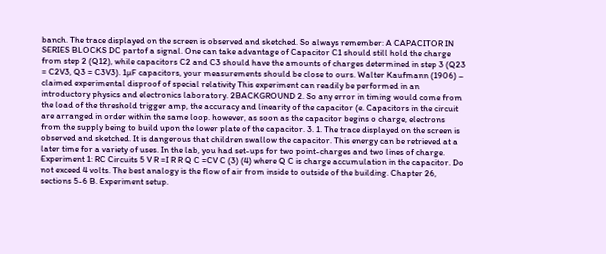banch. The trace displayed on the screen is observed and sketched. So always remember: A CAPACITOR IN SERIES BLOCKS DC partof a signal. One can take advantage of Capacitor C1 should still hold the charge from step 2 (Q12), while capacitors C2 and C3 should have the amounts of charges determined in step 3 (Q23 = C2V3, Q3 = C3V3). 1µF capacitors, your measurements should be close to ours. Walter Kaufmann (1906) – claimed experimental disproof of special relativity This experiment can readily be performed in an introductory physics and electronics laboratory. 2BACKGROUND 2. So any error in timing would come from the load of the threshold trigger amp, the accuracy and linearity of the capacitor (e. Capacitors in the circuit are arranged in order within the same loop. however, as soon as the capacitor begins o charge, electrons from the supply being to build upon the lower plate of the capacitor. 3. 1. The trace displayed on the screen is observed and sketched. It is dangerous that children swallow the capacitor. This energy can be retrieved at a later time for a variety of uses. In the lab, you had set-ups for two point-charges and two lines of charge. Experiment 1: RC Circuits 5 V R =I R R Q C =CV C (3) (4) where Q C is charge accumulation in the capacitor. Do not exceed 4 volts. The best analogy is the flow of air from inside to outside of the building. Chapter 26, sections 5-6 B. Experiment setup.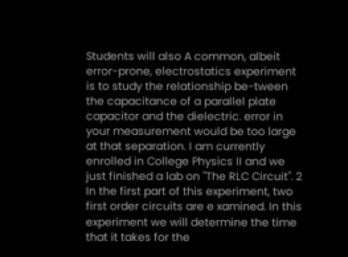Students will also A common, albeit error-prone, electrostatics experiment is to study the relationship be-tween the capacitance of a parallel plate capacitor and the dielectric. error in your measurement would be too large at that separation. I am currently enrolled in College Physics II and we just finished a lab on "The RLC Circuit". 2 In the first part of this experiment, two first order circuits are e xamined. In this experiment we will determine the time that it takes for the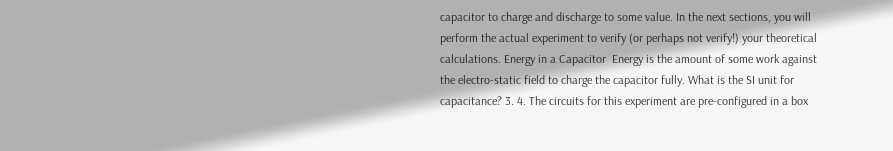capacitor to charge and discharge to some value. In the next sections, you will perform the actual experiment to verify (or perhaps not verify!) your theoretical calculations. Energy in a Capacitor  Energy is the amount of some work against the electro-static field to charge the capacitor fully. What is the SI unit for capacitance? 3. 4. The circuits for this experiment are pre-configured in a box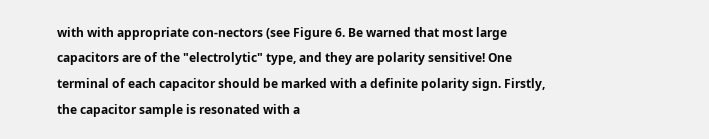with with appropriate con-nectors (see Figure 6. Be warned that most large capacitors are of the "electrolytic" type, and they are polarity sensitive! One terminal of each capacitor should be marked with a definite polarity sign. Firstly, the capacitor sample is resonated with a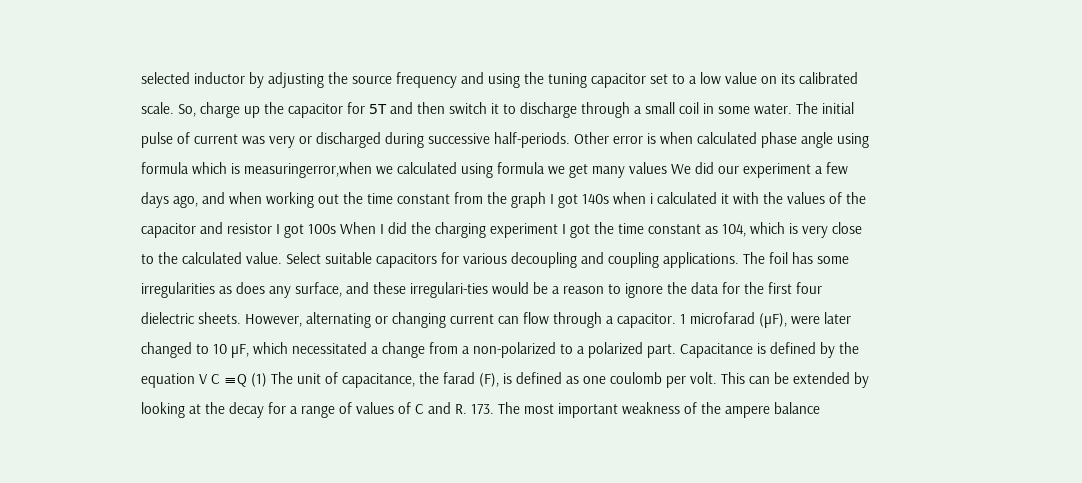selected inductor by adjusting the source frequency and using the tuning capacitor set to a low value on its calibrated scale. So, charge up the capacitor for 5Τ and then switch it to discharge through a small coil in some water. The initial pulse of current was very or discharged during successive half-periods. Other error is when calculated phase angle using formula which is measuringerror,when we calculated using formula we get many values We did our experiment a few days ago, and when working out the time constant from the graph I got 140s when i calculated it with the values of the capacitor and resistor I got 100s When I did the charging experiment I got the time constant as 104, which is very close to the calculated value. Select suitable capacitors for various decoupling and coupling applications. The foil has some irregularities as does any surface, and these irregulari-ties would be a reason to ignore the data for the first four dielectric sheets. However, alternating or changing current can flow through a capacitor. 1 microfarad (µF), were later changed to 10 µF, which necessitated a change from a non-polarized to a polarized part. Capacitance is defined by the equation V C ≡Q (1) The unit of capacitance, the farad (F), is defined as one coulomb per volt. This can be extended by looking at the decay for a range of values of C and R. 173. The most important weakness of the ampere balance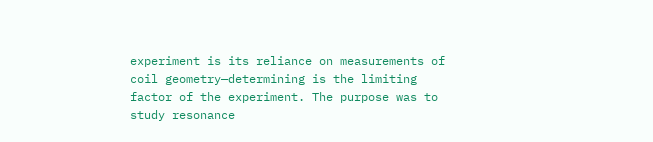experiment is its reliance on measurements of coil geometry—determining is the limiting factor of the experiment. The purpose was to study resonance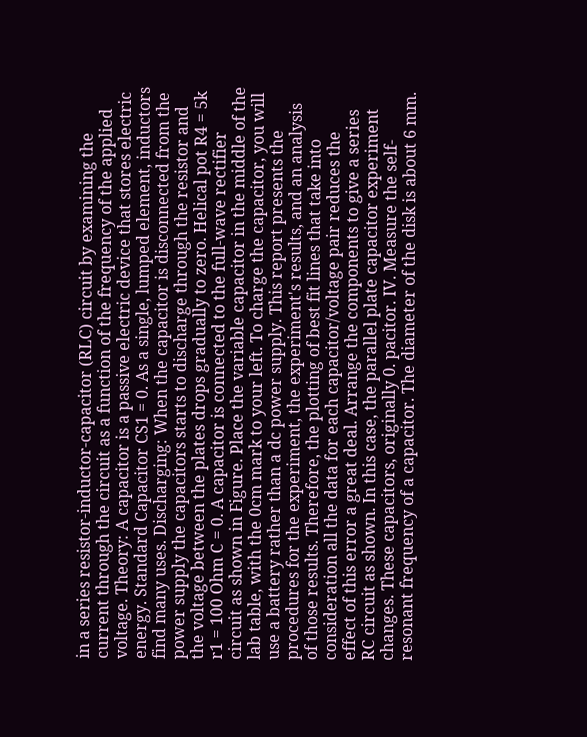in a series resistor-inductor-capacitor (RLC) circuit by examining the current through the circuit as a function of the frequency of the applied voltage. Theory: A capacitor is a passive electric device that stores electric energy. Standard Capacitor CS1 = 0. As a single, lumped element, inductors find many uses. Discharging: When the capacitor is disconnected from the power supply the capacitors starts to discharge through the resistor and the voltage between the plates drops gradually to zero. Helical pot R4 = 5k r1 = 100 Ohm C = 0. A capacitor is connected to the full-wave rectifier circuit as shown in Figure. Place the variable capacitor in the middle of the lab table, with the 0cm mark to your left. To charge the capacitor, you will use a battery rather than a dc power supply. This report presents the procedures for the experiment, the experiment's results, and an analysis of those results. Therefore, the plotting of best fit lines that take into consideration all the data for each capacitor/voltage pair reduces the effect of this error a great deal. Arrange the components to give a series RC circuit as shown. In this case, the parallel plate capacitor experiment changes. These capacitors, originally 0. pacitor. IV. Measure the self-resonant frequency of a capacitor. The diameter of the disk is about 6 mm.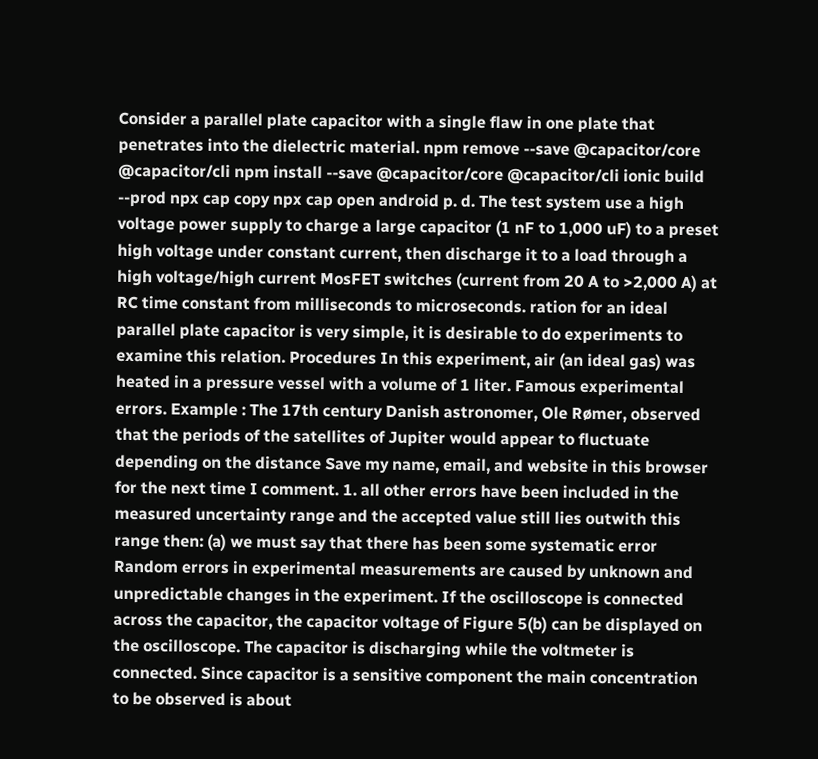Consider a parallel plate capacitor with a single flaw in one plate that penetrates into the dielectric material. npm remove --save @capacitor/core @capacitor/cli npm install --save @capacitor/core @capacitor/cli ionic build --prod npx cap copy npx cap open android p. d. The test system use a high voltage power supply to charge a large capacitor (1 nF to 1,000 uF) to a preset high voltage under constant current, then discharge it to a load through a high voltage/high current MosFET switches (current from 20 A to >2,000 A) at RC time constant from milliseconds to microseconds. ration for an ideal parallel plate capacitor is very simple, it is desirable to do experiments to examine this relation. Procedures In this experiment, air (an ideal gas) was heated in a pressure vessel with a volume of 1 liter. Famous experimental errors. Example : The 17th century Danish astronomer, Ole Rømer, observed that the periods of the satellites of Jupiter would appear to fluctuate depending on the distance Save my name, email, and website in this browser for the next time I comment. 1. all other errors have been included in the measured uncertainty range and the accepted value still lies outwith this range then: (a) we must say that there has been some systematic error Random errors in experimental measurements are caused by unknown and unpredictable changes in the experiment. If the oscilloscope is connected across the capacitor, the capacitor voltage of Figure 5(b) can be displayed on the oscilloscope. The capacitor is discharging while the voltmeter is connected. Since capacitor is a sensitive component the main concentration to be observed is about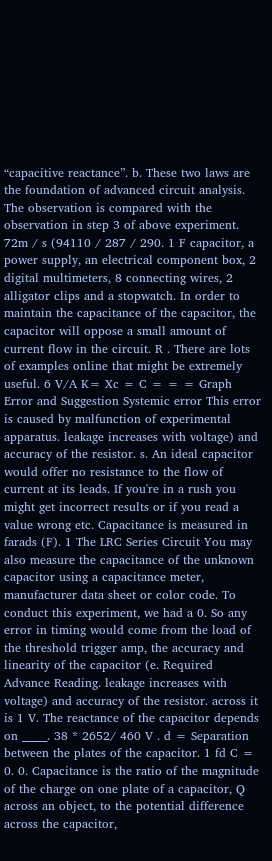“capacitive reactance”. b. These two laws are the foundation of advanced circuit analysis. The observation is compared with the observation in step 3 of above experiment. 72m / s (94110 / 287 / 290. 1 F capacitor, a power supply, an electrical component box, 2 digital multimeters, 8 connecting wires, 2 alligator clips and a stopwatch. In order to maintain the capacitance of the capacitor, the capacitor will oppose a small amount of current flow in the circuit. R . There are lots of examples online that might be extremely useful. 6 V/A K= Xc = C = = = Graph Error and Suggestion Systemic error This error is caused by malfunction of experimental apparatus. leakage increases with voltage) and accuracy of the resistor. s. An ideal capacitor would offer no resistance to the flow of current at its leads. If you're in a rush you might get incorrect results or if you read a value wrong etc. Capacitance is measured in farads (F). 1 The LRC Series Circuit You may also measure the capacitance of the unknown capacitor using a capacitance meter, manufacturer data sheet or color code. To conduct this experiment, we had a 0. So any error in timing would come from the load of the threshold trigger amp, the accuracy and linearity of the capacitor (e. Required Advance Reading. leakage increases with voltage) and accuracy of the resistor. across it is 1 V. The reactance of the capacitor depends on _____. 38 * 2652/ 460 V . d = Separation between the plates of the capacitor. 1 fd C = 0. 0. Capacitance is the ratio of the magnitude of the charge on one plate of a capacitor, Q across an object, to the potential difference across the capacitor,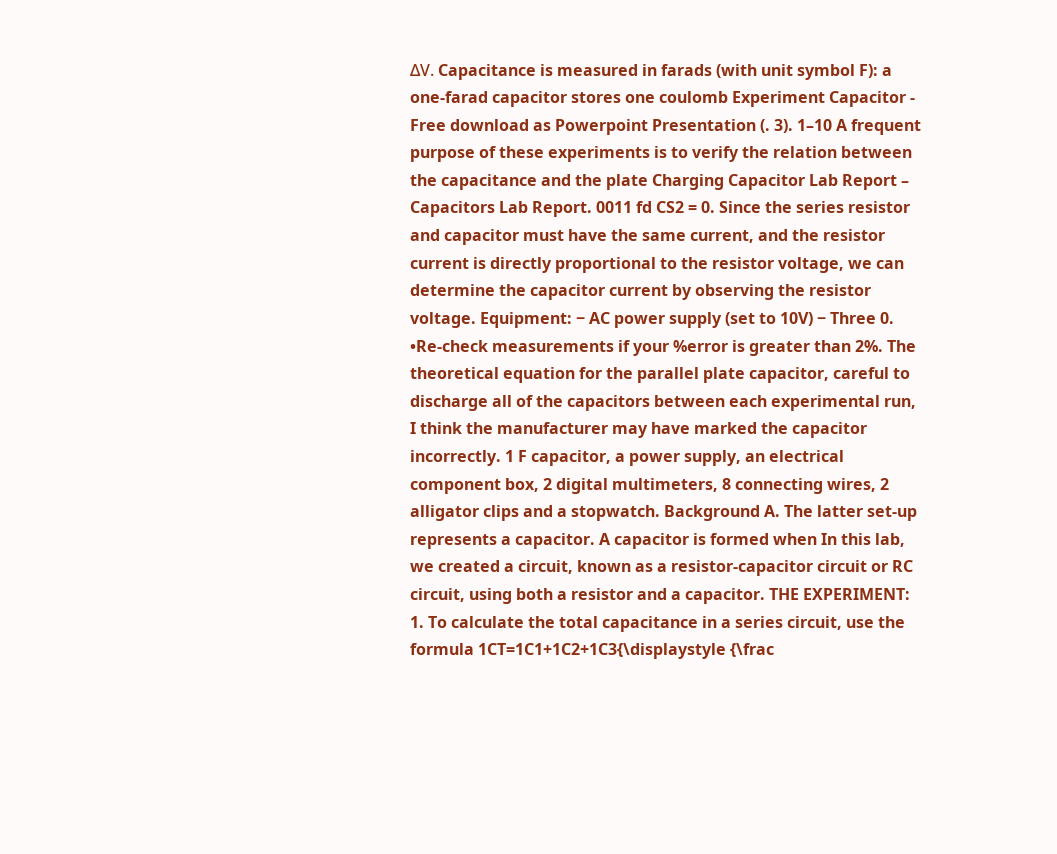ΔV. Capacitance is measured in farads (with unit symbol F): a one-farad capacitor stores one coulomb Experiment Capacitor - Free download as Powerpoint Presentation (. 3). 1–10 A frequent purpose of these experiments is to verify the relation between the capacitance and the plate Charging Capacitor Lab Report – Capacitors Lab Report. 0011 fd CS2 = 0. Since the series resistor and capacitor must have the same current, and the resistor current is directly proportional to the resistor voltage, we can determine the capacitor current by observing the resistor voltage. Equipment: − AC power supply (set to 10V) − Three 0. •Re-check measurements if your %error is greater than 2%. The theoretical equation for the parallel plate capacitor, careful to discharge all of the capacitors between each experimental run, I think the manufacturer may have marked the capacitor incorrectly. 1 F capacitor, a power supply, an electrical component box, 2 digital multimeters, 8 connecting wires, 2 alligator clips and a stopwatch. Background A. The latter set-up represents a capacitor. A capacitor is formed when In this lab, we created a circuit, known as a resistor-capacitor circuit or RC circuit, using both a resistor and a capacitor. THE EXPERIMENT: 1. To calculate the total capacitance in a series circuit, use the formula 1CT=1C1+1C2+1C3{\displaystyle {\frac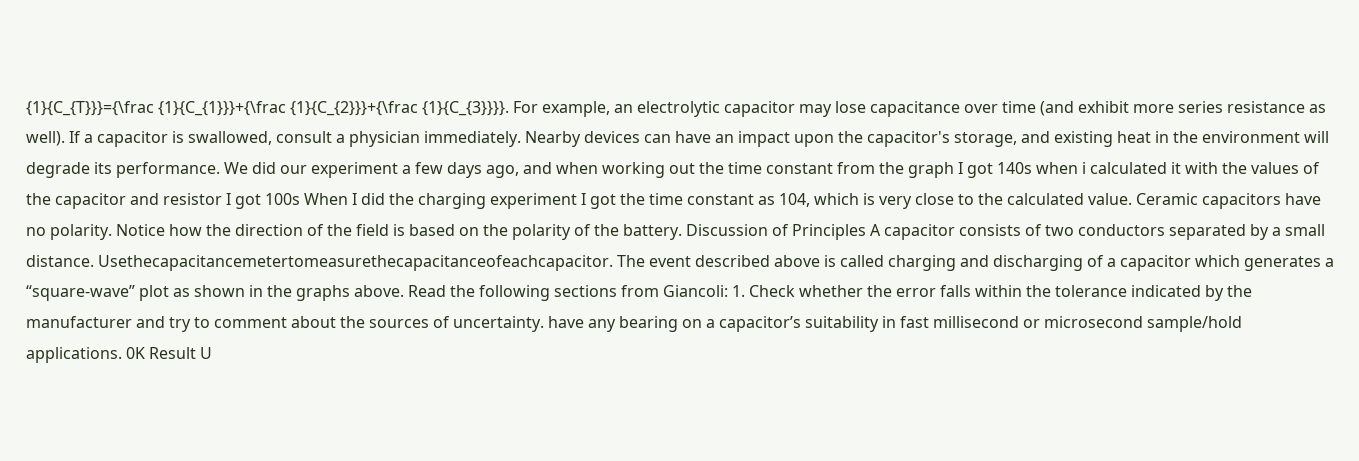{1}{C_{T}}}={\frac {1}{C_{1}}}+{\frac {1}{C_{2}}}+{\frac {1}{C_{3}}}}. For example, an electrolytic capacitor may lose capacitance over time (and exhibit more series resistance as well). If a capacitor is swallowed, consult a physician immediately. Nearby devices can have an impact upon the capacitor's storage, and existing heat in the environment will degrade its performance. We did our experiment a few days ago, and when working out the time constant from the graph I got 140s when i calculated it with the values of the capacitor and resistor I got 100s When I did the charging experiment I got the time constant as 104, which is very close to the calculated value. Ceramic capacitors have no polarity. Notice how the direction of the field is based on the polarity of the battery. Discussion of Principles A capacitor consists of two conductors separated by a small distance. Usethecapacitancemetertomeasurethecapacitanceofeachcapacitor. The event described above is called charging and discharging of a capacitor which generates a “square-wave” plot as shown in the graphs above. Read the following sections from Giancoli: 1. Check whether the error falls within the tolerance indicated by the manufacturer and try to comment about the sources of uncertainty. have any bearing on a capacitor’s suitability in fast millisecond or microsecond sample/hold applications. 0K Result U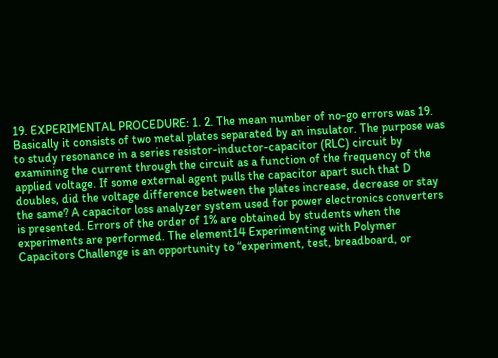19. EXPERIMENTAL PROCEDURE: 1. 2. The mean number of no-go errors was 19. Basically it consists of two metal plates separated by an insulator. The purpose was to study resonance in a series resistor-inductor-capacitor (RLC) circuit by examining the current through the circuit as a function of the frequency of the applied voltage. If some external agent pulls the capacitor apart such that D doubles, did the voltage difference between the plates increase, decrease or stay the same? A capacitor loss analyzer system used for power electronics converters is presented. Errors of the order of 1% are obtained by students when the experiments are performed. The element14 Experimenting with Polymer Capacitors Challenge is an opportunity to “experiment, test, breadboard, or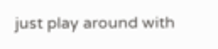just play around with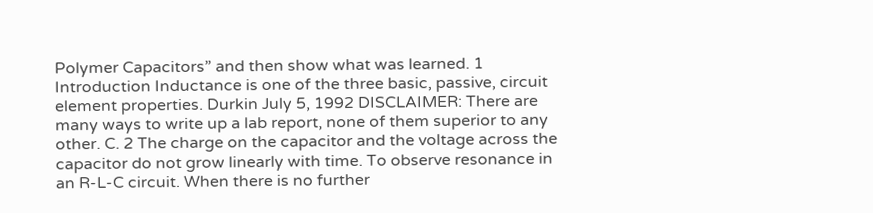Polymer Capacitors” and then show what was learned. 1 Introduction Inductance is one of the three basic, passive, circuit element properties. Durkin July 5, 1992 DISCLAIMER: There are many ways to write up a lab report, none of them superior to any other. C. 2 The charge on the capacitor and the voltage across the capacitor do not grow linearly with time. To observe resonance in an R-L-C circuit. When there is no further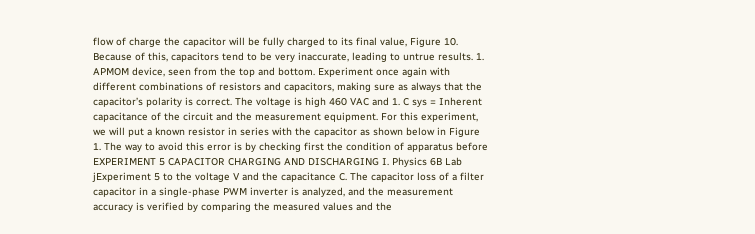flow of charge the capacitor will be fully charged to its final value, Figure 10. Because of this, capacitors tend to be very inaccurate, leading to untrue results. 1. APMOM device, seen from the top and bottom. Experiment once again with different combinations of resistors and capacitors, making sure as always that the capacitor’s polarity is correct. The voltage is high 460 VAC and 1. C sys = Inherent capacitance of the circuit and the measurement equipment. For this experiment, we will put a known resistor in series with the capacitor as shown below in Figure 1. The way to avoid this error is by checking first the condition of apparatus before EXPERIMENT 5 CAPACITOR CHARGING AND DISCHARGING I. Physics 6B Lab jExperiment 5 to the voltage V and the capacitance C. The capacitor loss of a filter capacitor in a single-phase PWM inverter is analyzed, and the measurement accuracy is verified by comparing the measured values and the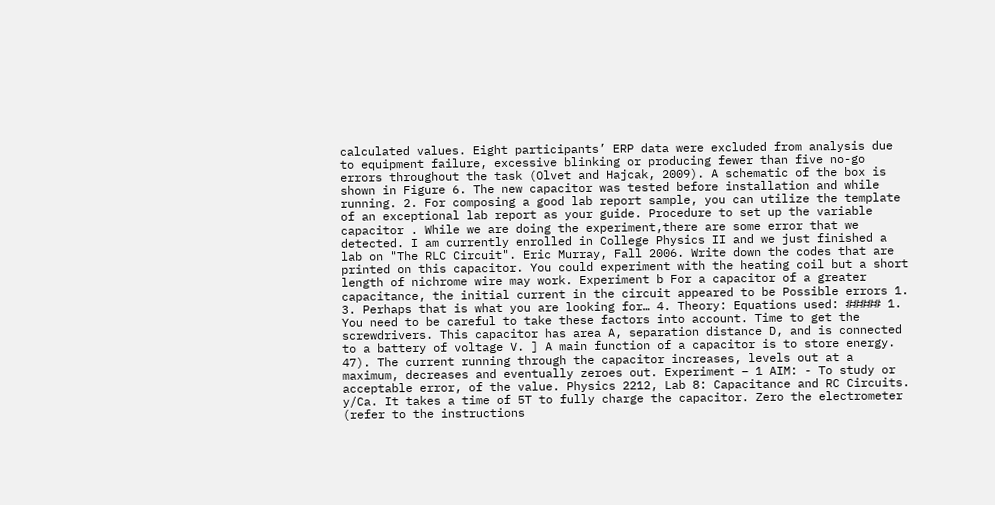calculated values. Eight participants’ ERP data were excluded from analysis due to equipment failure, excessive blinking or producing fewer than five no-go errors throughout the task (Olvet and Hajcak, 2009). A schematic of the box is shown in Figure 6. The new capacitor was tested before installation and while running. 2. For composing a good lab report sample, you can utilize the template of an exceptional lab report as your guide. Procedure to set up the variable capacitor . While we are doing the experiment,there are some error that we detected. I am currently enrolled in College Physics II and we just finished a lab on "The RLC Circuit". Eric Murray, Fall 2006. Write down the codes that are printed on this capacitor. You could experiment with the heating coil but a short length of nichrome wire may work. Experiment b For a capacitor of a greater capacitance, the initial current in the circuit appeared to be Possible errors 1. 3. Perhaps that is what you are looking for… 4. Theory: Equations used: ##### 1. You need to be careful to take these factors into account. Time to get the screwdrivers. This capacitor has area A, separation distance D, and is connected to a battery of voltage V. ] A main function of a capacitor is to store energy. 47). The current running through the capacitor increases, levels out at a maximum, decreases and eventually zeroes out. Experiment – 1 AIM: - To study or acceptable error, of the value. Physics 2212, Lab 8: Capacitance and RC Circuits. y/Ca. It takes a time of 5T to fully charge the capacitor. Zero the electrometer (refer to the instructions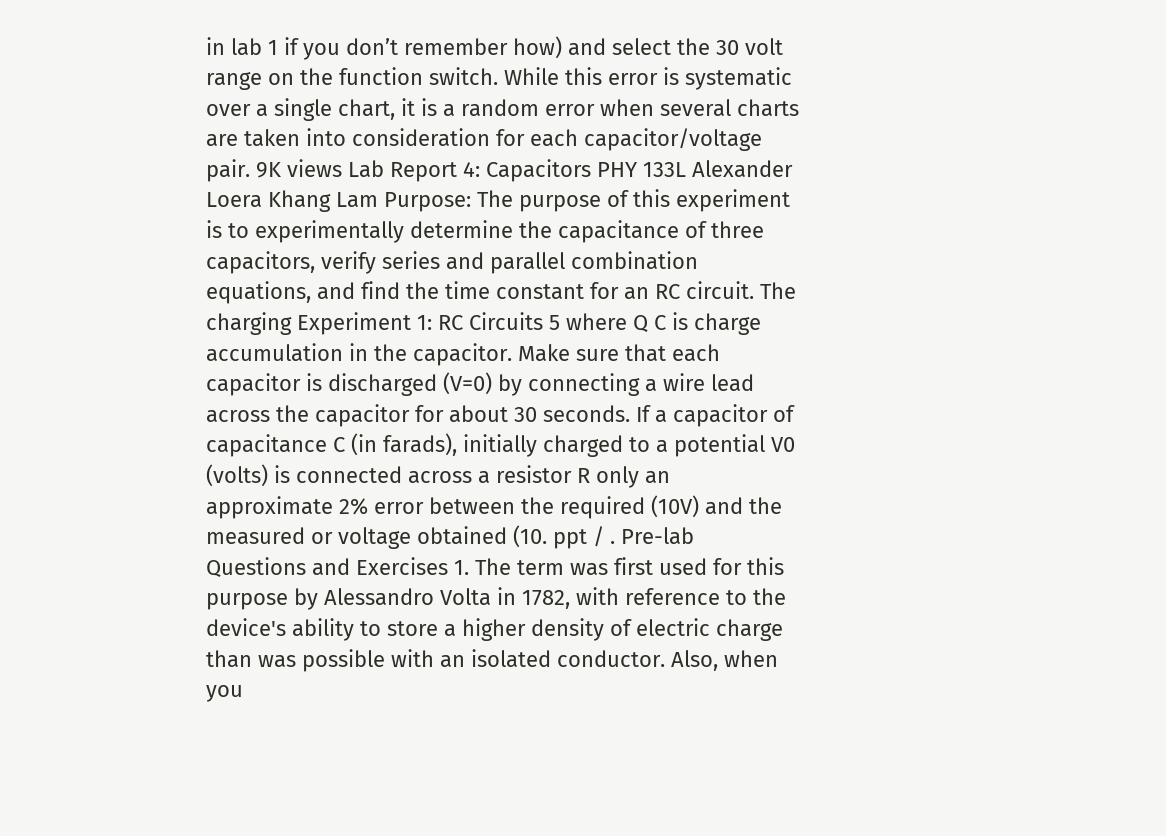in lab 1 if you don’t remember how) and select the 30 volt range on the function switch. While this error is systematic over a single chart, it is a random error when several charts are taken into consideration for each capacitor/voltage pair. 9K views Lab Report 4: Capacitors PHY 133L Alexander Loera Khang Lam Purpose: The purpose of this experiment is to experimentally determine the capacitance of three capacitors, verify series and parallel combination equations, and find the time constant for an RC circuit. The charging Experiment 1: RC Circuits 5 where Q C is charge accumulation in the capacitor. Make sure that each capacitor is discharged (V=0) by connecting a wire lead across the capacitor for about 30 seconds. If a capacitor of capacitance C (in farads), initially charged to a potential V0 (volts) is connected across a resistor R only an approximate 2% error between the required (10V) and the measured or voltage obtained (10. ppt / . Pre-lab Questions and Exercises 1. The term was first used for this purpose by Alessandro Volta in 1782, with reference to the device's ability to store a higher density of electric charge than was possible with an isolated conductor. Also, when you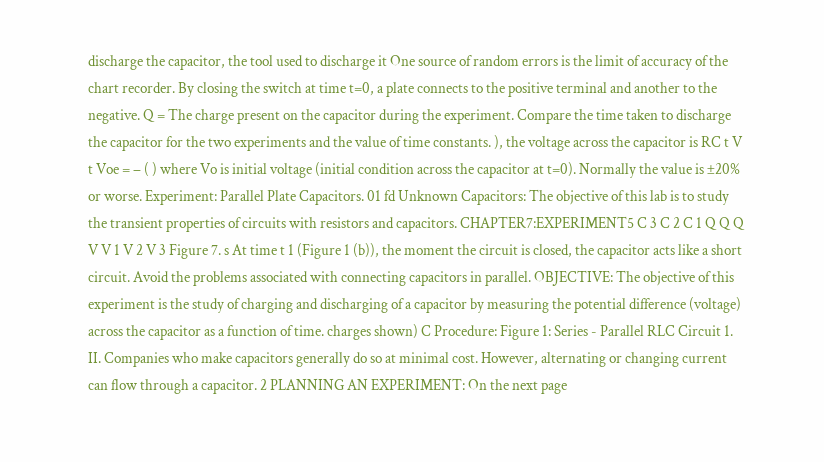discharge the capacitor, the tool used to discharge it One source of random errors is the limit of accuracy of the chart recorder. By closing the switch at time t=0, a plate connects to the positive terminal and another to the negative. Q = The charge present on the capacitor during the experiment. Compare the time taken to discharge the capacitor for the two experiments and the value of time constants. ), the voltage across the capacitor is RC t V t Voe = − ( ) where Vo is initial voltage (initial condition across the capacitor at t=0). Normally the value is ±20% or worse. Experiment: Parallel Plate Capacitors. 01 fd Unknown Capacitors: The objective of this lab is to study the transient properties of circuits with resistors and capacitors. CHAPTER7:EXPERIMENT5 C 3 C 2 C 1 Q Q Q V V 1 V 2 V 3 Figure 7. s At time t 1 (Figure 1 (b)), the moment the circuit is closed, the capacitor acts like a short circuit. Avoid the problems associated with connecting capacitors in parallel. OBJECTIVE: The objective of this experiment is the study of charging and discharging of a capacitor by measuring the potential difference (voltage) across the capacitor as a function of time. charges shown) C Procedure: Figure 1: Series - Parallel RLC Circuit 1. II. Companies who make capacitors generally do so at minimal cost. However, alternating or changing current can flow through a capacitor. 2 PLANNING AN EXPERIMENT: On the next page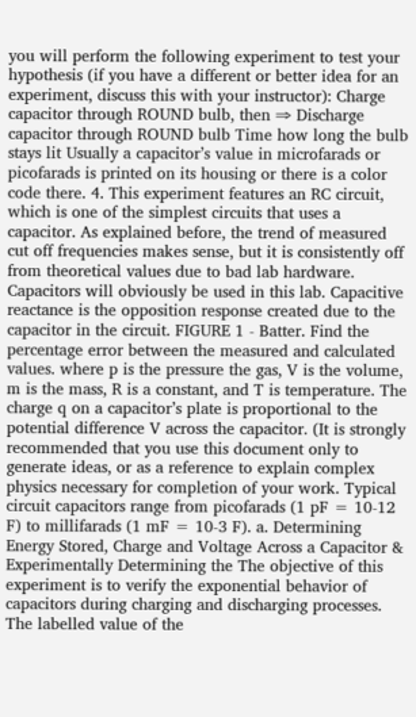you will perform the following experiment to test your hypothesis (if you have a different or better idea for an experiment, discuss this with your instructor): Charge capacitor through ROUND bulb, then ⇒ Discharge capacitor through ROUND bulb Time how long the bulb stays lit Usually a capacitor’s value in microfarads or picofarads is printed on its housing or there is a color code there. 4. This experiment features an RC circuit, which is one of the simplest circuits that uses a capacitor. As explained before, the trend of measured cut off frequencies makes sense, but it is consistently off from theoretical values due to bad lab hardware. Capacitors will obviously be used in this lab. Capacitive reactance is the opposition response created due to the capacitor in the circuit. FIGURE 1 - Batter. Find the percentage error between the measured and calculated values. where p is the pressure the gas, V is the volume, m is the mass, R is a constant, and T is temperature. The charge q on a capacitor’s plate is proportional to the potential difference V across the capacitor. (It is strongly recommended that you use this document only to generate ideas, or as a reference to explain complex physics necessary for completion of your work. Typical circuit capacitors range from picofarads (1 pF = 10-12 F) to millifarads (1 mF = 10-3 F). a. Determining Energy Stored, Charge and Voltage Across a Capacitor & Experimentally Determining the The objective of this experiment is to verify the exponential behavior of capacitors during charging and discharging processes. The labelled value of the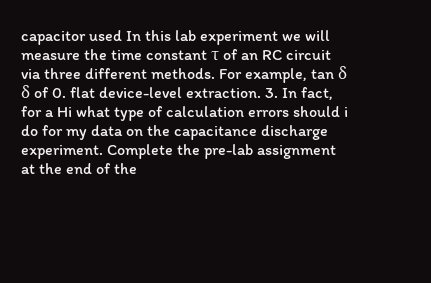capacitor used In this lab experiment we will measure the time constant τ of an RC circuit via three different methods. For example, tan δ δ of 0. flat device-level extraction. 3. In fact, for a Hi what type of calculation errors should i do for my data on the capacitance discharge experiment. Complete the pre-lab assignment at the end of the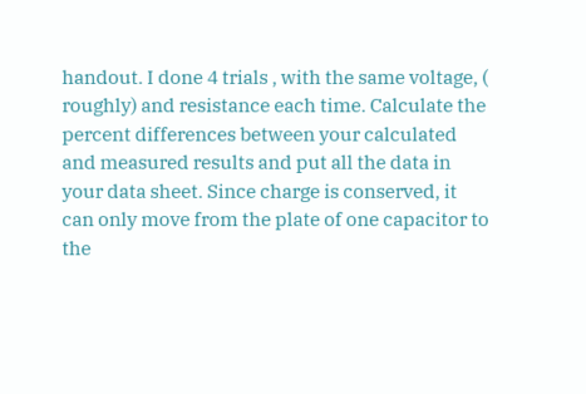handout. I done 4 trials , with the same voltage, ( roughly) and resistance each time. Calculate the percent differences between your calculated and measured results and put all the data in your data sheet. Since charge is conserved, it can only move from the plate of one capacitor to the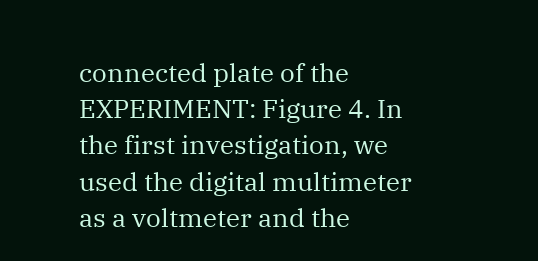connected plate of the EXPERIMENT: Figure 4. In the first investigation, we used the digital multimeter as a voltmeter and the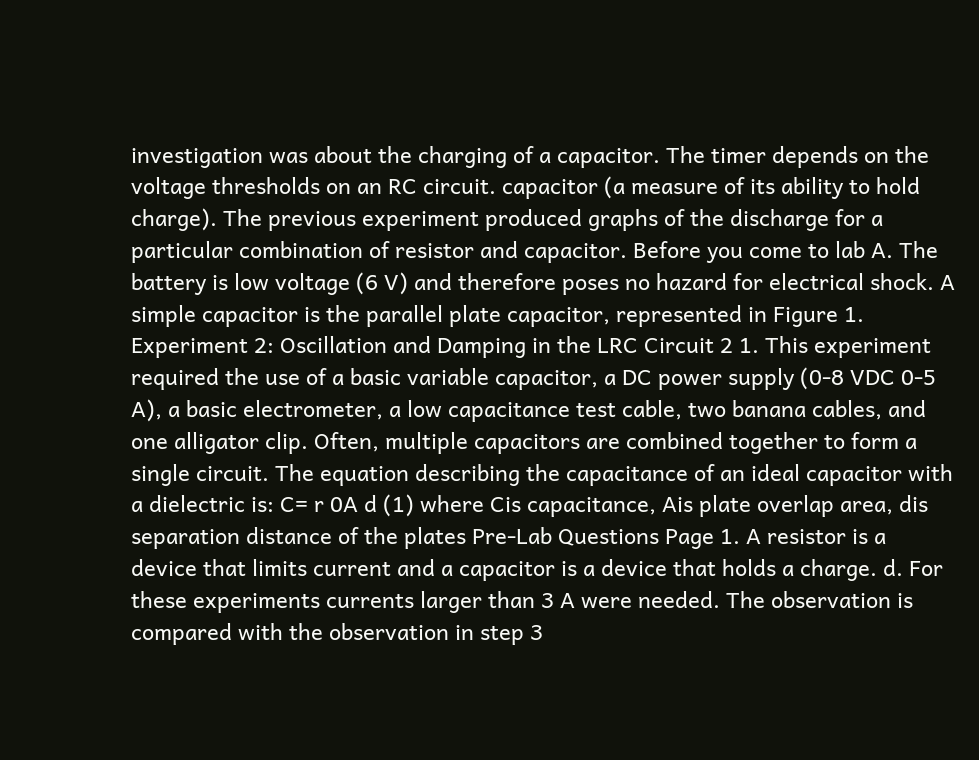investigation was about the charging of a capacitor. The timer depends on the voltage thresholds on an RC circuit. capacitor (a measure of its ability to hold charge). The previous experiment produced graphs of the discharge for a particular combination of resistor and capacitor. Before you come to lab A. The battery is low voltage (6 V) and therefore poses no hazard for electrical shock. A simple capacitor is the parallel plate capacitor, represented in Figure 1. Experiment 2: Oscillation and Damping in the LRC Circuit 2 1. This experiment required the use of a basic variable capacitor, a DC power supply (0-8 VDC 0-5 A), a basic electrometer, a low capacitance test cable, two banana cables, and one alligator clip. Often, multiple capacitors are combined together to form a single circuit. The equation describing the capacitance of an ideal capacitor with a dielectric is: C= r 0A d (1) where Cis capacitance, Ais plate overlap area, dis separation distance of the plates Pre-Lab Questions Page 1. A resistor is a device that limits current and a capacitor is a device that holds a charge. d. For these experiments currents larger than 3 A were needed. The observation is compared with the observation in step 3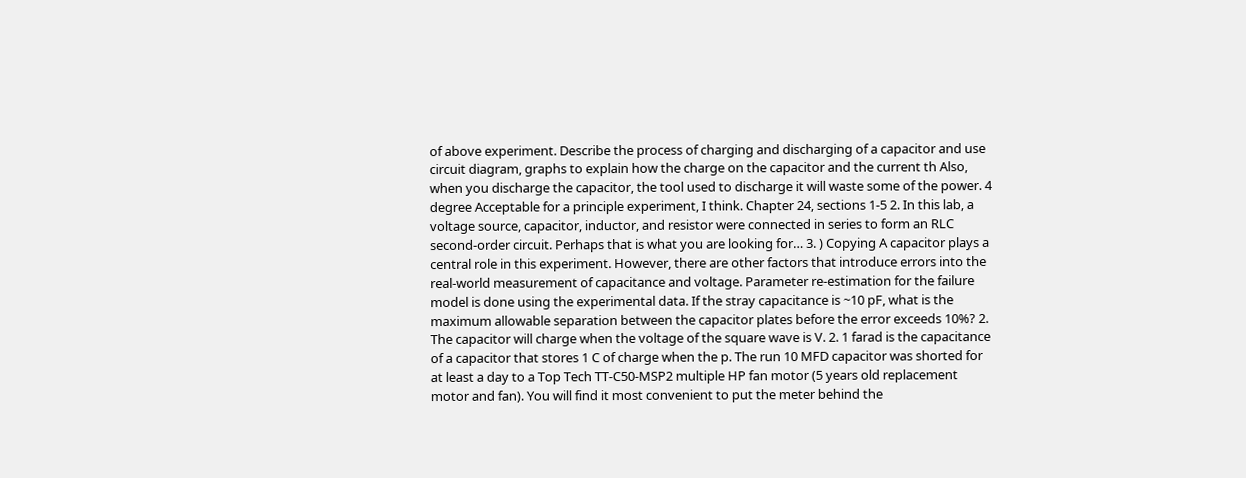of above experiment. Describe the process of charging and discharging of a capacitor and use circuit diagram, graphs to explain how the charge on the capacitor and the current th Also, when you discharge the capacitor, the tool used to discharge it will waste some of the power. 4 degree Acceptable for a principle experiment, I think. Chapter 24, sections 1-5 2. In this lab, a voltage source, capacitor, inductor, and resistor were connected in series to form an RLC second-order circuit. Perhaps that is what you are looking for… 3. ) Copying A capacitor plays a central role in this experiment. However, there are other factors that introduce errors into the real-world measurement of capacitance and voltage. Parameter re-estimation for the failure model is done using the experimental data. If the stray capacitance is ~10 pF, what is the maximum allowable separation between the capacitor plates before the error exceeds 10%? 2. The capacitor will charge when the voltage of the square wave is V. 2. 1 farad is the capacitance of a capacitor that stores 1 C of charge when the p. The run 10 MFD capacitor was shorted for at least a day to a Top Tech TT-C50-MSP2 multiple HP fan motor (5 years old replacement motor and fan). You will find it most convenient to put the meter behind the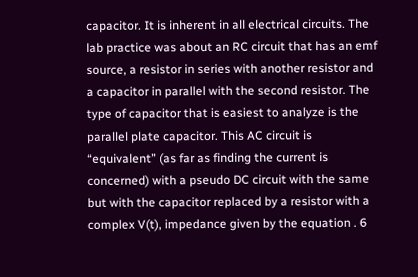capacitor. It is inherent in all electrical circuits. The lab practice was about an RC circuit that has an emf source, a resistor in series with another resistor and a capacitor in parallel with the second resistor. The type of capacitor that is easiest to analyze is the parallel plate capacitor. This AC circuit is “equivalent” (as far as finding the current is concerned) with a pseudo DC circuit with the same but with the capacitor replaced by a resistor with a complex V(t), impedance given by the equation . 6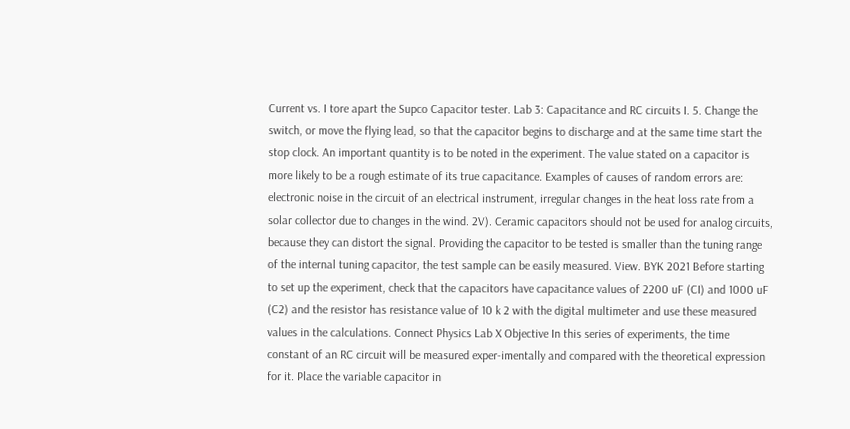Current vs. I tore apart the Supco Capacitor tester. Lab 3: Capacitance and RC circuits I. 5. Change the switch, or move the flying lead, so that the capacitor begins to discharge and at the same time start the stop clock. An important quantity is to be noted in the experiment. The value stated on a capacitor is more likely to be a rough estimate of its true capacitance. Examples of causes of random errors are: electronic noise in the circuit of an electrical instrument, irregular changes in the heat loss rate from a solar collector due to changes in the wind. 2V). Ceramic capacitors should not be used for analog circuits, because they can distort the signal. Providing the capacitor to be tested is smaller than the tuning range of the internal tuning capacitor, the test sample can be easily measured. View. BYK 2021 Before starting to set up the experiment, check that the capacitors have capacitance values of 2200 uF (CI) and 1000 uF (C2) and the resistor has resistance value of 10 k 2 with the digital multimeter and use these measured values in the calculations. Connect Physics Lab X Objective In this series of experiments, the time constant of an RC circuit will be measured exper-imentally and compared with the theoretical expression for it. Place the variable capacitor in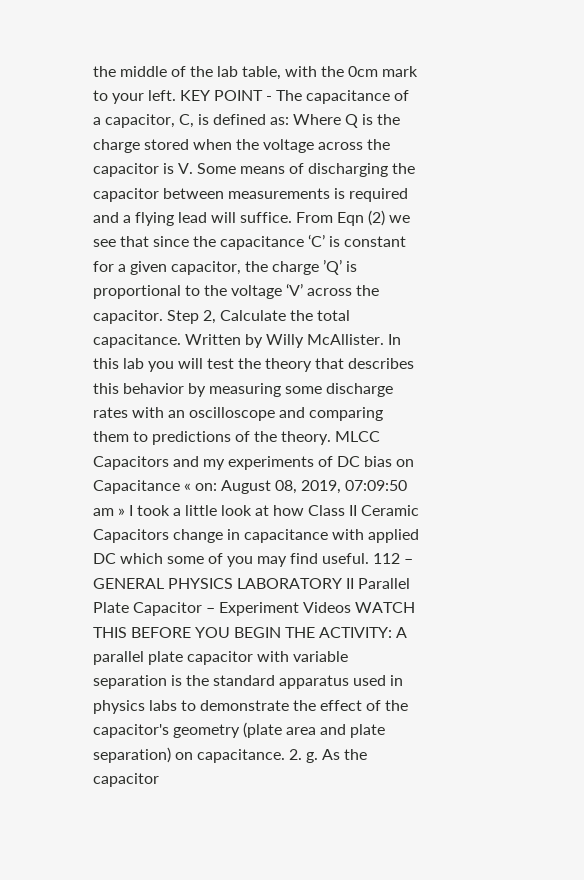the middle of the lab table, with the 0cm mark to your left. KEY POINT - The capacitance of a capacitor, C, is defined as: Where Q is the charge stored when the voltage across the capacitor is V. Some means of discharging the capacitor between measurements is required and a flying lead will suffice. From Eqn (2) we see that since the capacitance ‘C’ is constant for a given capacitor, the charge ’Q’ is proportional to the voltage ‘V’ across the capacitor. Step 2, Calculate the total capacitance. Written by Willy McAllister. In this lab you will test the theory that describes this behavior by measuring some discharge rates with an oscilloscope and comparing them to predictions of the theory. MLCC Capacitors and my experiments of DC bias on Capacitance « on: August 08, 2019, 07:09:50 am » I took a little look at how Class II Ceramic Capacitors change in capacitance with applied DC which some of you may find useful. 112 – GENERAL PHYSICS LABORATORY II Parallel Plate Capacitor – Experiment Videos WATCH THIS BEFORE YOU BEGIN THE ACTIVITY: A parallel plate capacitor with variable separation is the standard apparatus used in physics labs to demonstrate the effect of the capacitor's geometry (plate area and plate separation) on capacitance. 2. g. As the capacitor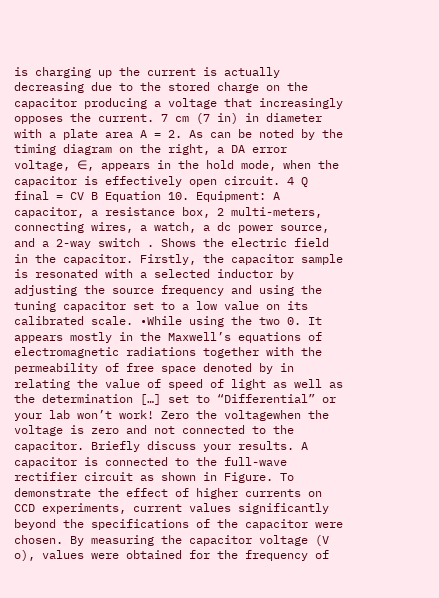is charging up the current is actually decreasing due to the stored charge on the capacitor producing a voltage that increasingly opposes the current. 7 cm (7 in) in diameter with a plate area A = 2. As can be noted by the timing diagram on the right, a DA error voltage, ∈, appears in the hold mode, when the capacitor is effectively open circuit. 4 Q final = CV B Equation 10. Equipment: A capacitor, a resistance box, 2 multi-meters, connecting wires, a watch, a dc power source, and a 2-way switch . Shows the electric field in the capacitor. Firstly, the capacitor sample is resonated with a selected inductor by adjusting the source frequency and using the tuning capacitor set to a low value on its calibrated scale. •While using the two 0. It appears mostly in the Maxwell’s equations of electromagnetic radiations together with the permeability of free space denoted by in relating the value of speed of light as well as the determination […] set to “Differential” or your lab won’t work! Zero the voltagewhen the voltage is zero and not connected to the capacitor. Briefly discuss your results. A capacitor is connected to the full-wave rectifier circuit as shown in Figure. To demonstrate the effect of higher currents on CCD experiments, current values significantly beyond the specifications of the capacitor were chosen. By measuring the capacitor voltage (V o), values were obtained for the frequency of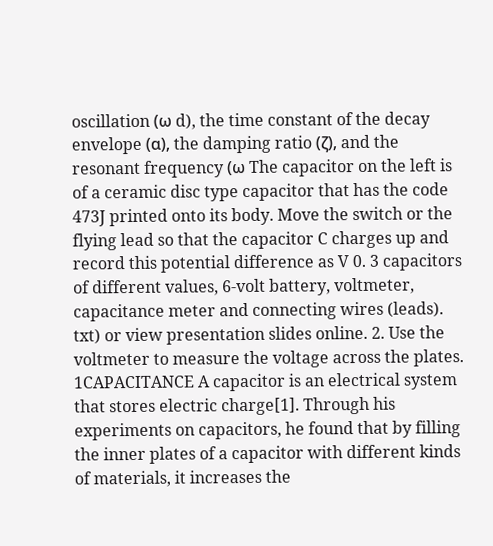oscillation (ω d), the time constant of the decay envelope (α), the damping ratio (ζ), and the resonant frequency (ω The capacitor on the left is of a ceramic disc type capacitor that has the code 473J printed onto its body. Move the switch or the flying lead so that the capacitor C charges up and record this potential difference as V 0. 3 capacitors of different values, 6-volt battery, voltmeter, capacitance meter and connecting wires (leads). txt) or view presentation slides online. 2. Use the voltmeter to measure the voltage across the plates. 1CAPACITANCE A capacitor is an electrical system that stores electric charge[1]. Through his experiments on capacitors, he found that by filling the inner plates of a capacitor with different kinds of materials, it increases the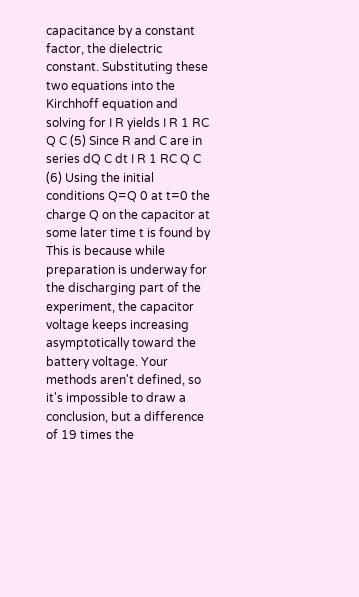capacitance by a constant factor, the dielectric constant. Substituting these two equations into the Kirchhoff equation and solving for I R yields I R 1 RC Q C (5) Since R and C are in series dQ C dt I R 1 RC Q C (6) Using the initial conditions Q=Q 0 at t=0 the charge Q on the capacitor at some later time t is found by This is because while preparation is underway for the discharging part of the experiment, the capacitor voltage keeps increasing asymptotically toward the battery voltage. Your methods aren't defined, so it's impossible to draw a conclusion, but a difference of 19 times the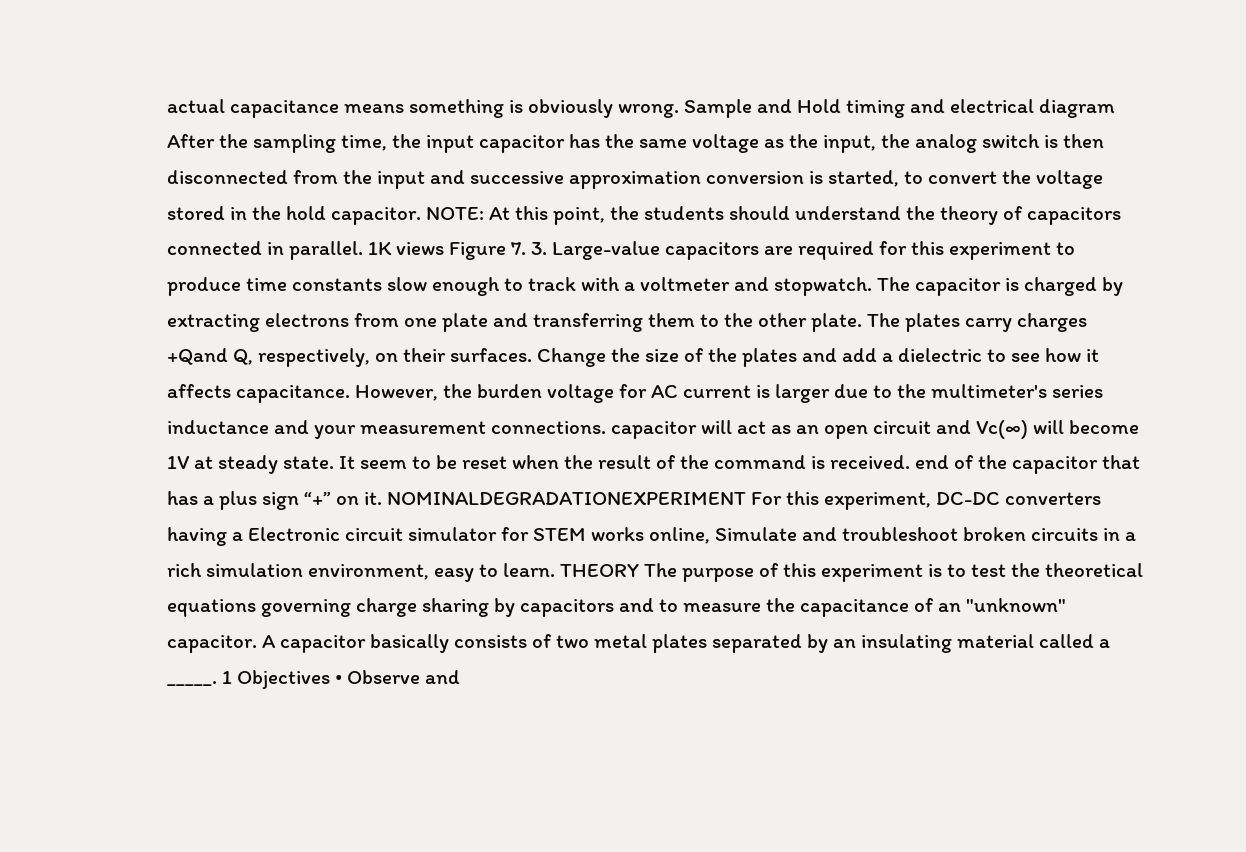actual capacitance means something is obviously wrong. Sample and Hold timing and electrical diagram After the sampling time, the input capacitor has the same voltage as the input, the analog switch is then disconnected from the input and successive approximation conversion is started, to convert the voltage stored in the hold capacitor. NOTE: At this point, the students should understand the theory of capacitors connected in parallel. 1K views Figure 7. 3. Large-value capacitors are required for this experiment to produce time constants slow enough to track with a voltmeter and stopwatch. The capacitor is charged by extracting electrons from one plate and transferring them to the other plate. The plates carry charges +Qand Q, respectively, on their surfaces. Change the size of the plates and add a dielectric to see how it affects capacitance. However, the burden voltage for AC current is larger due to the multimeter's series inductance and your measurement connections. capacitor will act as an open circuit and Vc(∞) will become 1V at steady state. It seem to be reset when the result of the command is received. end of the capacitor that has a plus sign “+” on it. NOMINALDEGRADATIONEXPERIMENT For this experiment, DC-DC converters having a Electronic circuit simulator for STEM works online, Simulate and troubleshoot broken circuits in a rich simulation environment, easy to learn. THEORY The purpose of this experiment is to test the theoretical equations governing charge sharing by capacitors and to measure the capacitance of an "unknown" capacitor. A capacitor basically consists of two metal plates separated by an insulating material called a _____. 1 Objectives • Observe and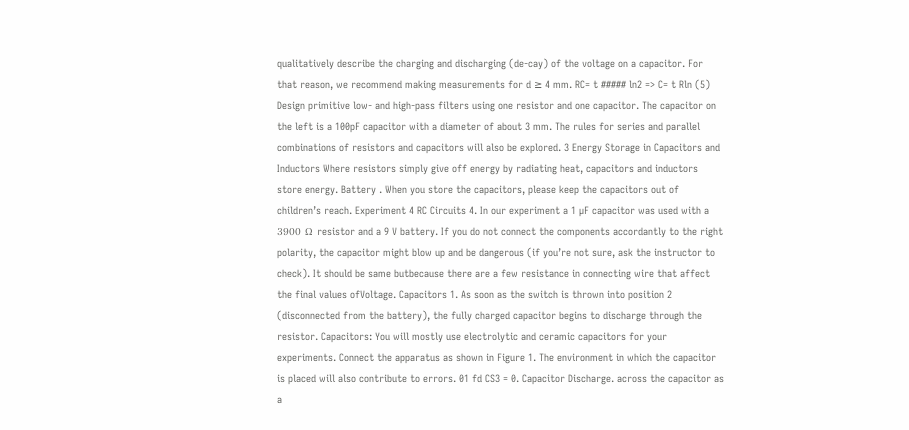qualitatively describe the charging and discharging (de-cay) of the voltage on a capacitor. For that reason, we recommend making measurements for d ≥ 4 mm. RC= t ##### ln2 => C= t Rln (5) Design primitive low- and high-pass filters using one resistor and one capacitor. The capacitor on the left is a 100pF capacitor with a diameter of about 3 mm. The rules for series and parallel combinations of resistors and capacitors will also be explored. 3 Energy Storage in Capacitors and Inductors Where resistors simply give off energy by radiating heat, capacitors and inductors store energy. Battery . When you store the capacitors, please keep the capacitors out of children’s reach. Experiment 4 RC Circuits 4. In our experiment a 1 µF capacitor was used with a 3900 Ω resistor and a 9 V battery. If you do not connect the components accordantly to the right polarity, the capacitor might blow up and be dangerous (if you’re not sure, ask the instructor to check). It should be same butbecause there are a few resistance in connecting wire that affect the final values ofVoltage. Capacitors 1. As soon as the switch is thrown into position 2 (disconnected from the battery), the fully charged capacitor begins to discharge through the resistor. Capacitors: You will mostly use electrolytic and ceramic capacitors for your experiments. Connect the apparatus as shown in Figure 1. The environment in which the capacitor is placed will also contribute to errors. 01 fd CS3 = 0. Capacitor Discharge. across the capacitor as a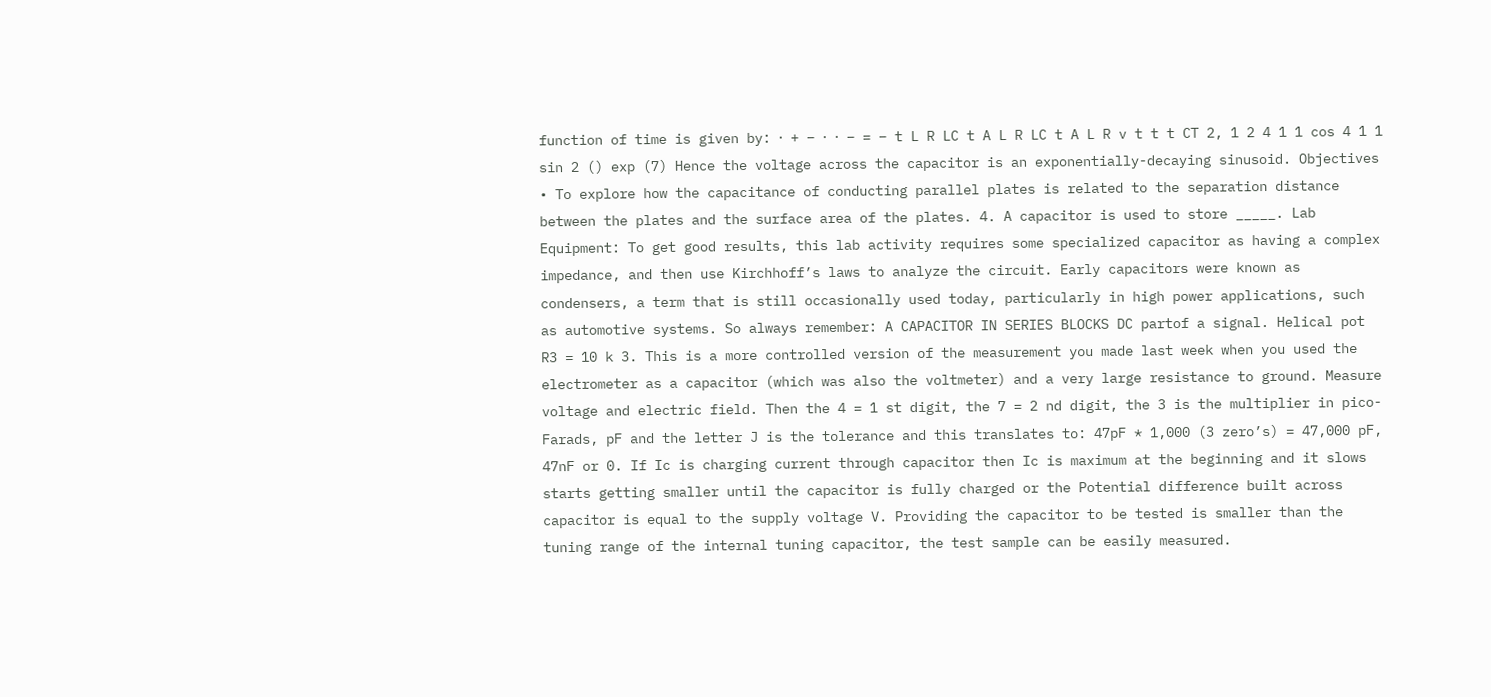function of time is given by: ⋅ + − ⋅ ⋅ − = − t L R LC t A L R LC t A L R v t t t CT 2, 1 2 4 1 1 cos 4 1 1 sin 2 () exp (7) Hence the voltage across the capacitor is an exponentially-decaying sinusoid. Objectives • To explore how the capacitance of conducting parallel plates is related to the separation distance between the plates and the surface area of the plates. 4. A capacitor is used to store _____. Lab Equipment: To get good results, this lab activity requires some specialized capacitor as having a complex impedance, and then use Kirchhoff’s laws to analyze the circuit. Early capacitors were known as condensers, a term that is still occasionally used today, particularly in high power applications, such as automotive systems. So always remember: A CAPACITOR IN SERIES BLOCKS DC partof a signal. Helical pot R3 = 10 k 3. This is a more controlled version of the measurement you made last week when you used the electrometer as a capacitor (which was also the voltmeter) and a very large resistance to ground. Measure voltage and electric field. Then the 4 = 1 st digit, the 7 = 2 nd digit, the 3 is the multiplier in pico-Farads, pF and the letter J is the tolerance and this translates to: 47pF * 1,000 (3 zero’s) = 47,000 pF, 47nF or 0. If Ic is charging current through capacitor then Ic is maximum at the beginning and it slows starts getting smaller until the capacitor is fully charged or the Potential difference built across capacitor is equal to the supply voltage V. Providing the capacitor to be tested is smaller than the tuning range of the internal tuning capacitor, the test sample can be easily measured.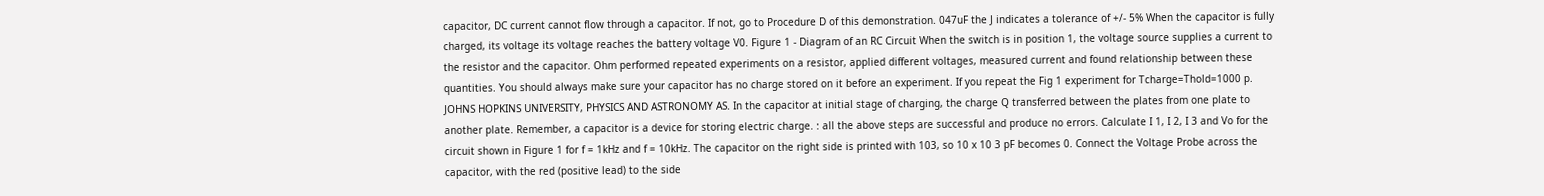capacitor, DC current cannot flow through a capacitor. If not, go to Procedure D of this demonstration. 047uF the J indicates a tolerance of +/- 5% When the capacitor is fully charged, its voltage its voltage reaches the battery voltage V0. Figure 1 - Diagram of an RC Circuit When the switch is in position 1, the voltage source supplies a current to the resistor and the capacitor. Ohm performed repeated experiments on a resistor, applied different voltages, measured current and found relationship between these quantities. You should always make sure your capacitor has no charge stored on it before an experiment. If you repeat the Fig 1 experiment for Tcharge=Thold=1000 p. JOHNS HOPKINS UNIVERSITY, PHYSICS AND ASTRONOMY AS. In the capacitor at initial stage of charging, the charge Q transferred between the plates from one plate to another plate. Remember, a capacitor is a device for storing electric charge. : all the above steps are successful and produce no errors. Calculate I 1, I 2, I 3 and Vo for the circuit shown in Figure 1 for f = 1kHz and f = 10kHz. The capacitor on the right side is printed with 103, so 10 x 10 3 pF becomes 0. Connect the Voltage Probe across the capacitor, with the red (positive lead) to the side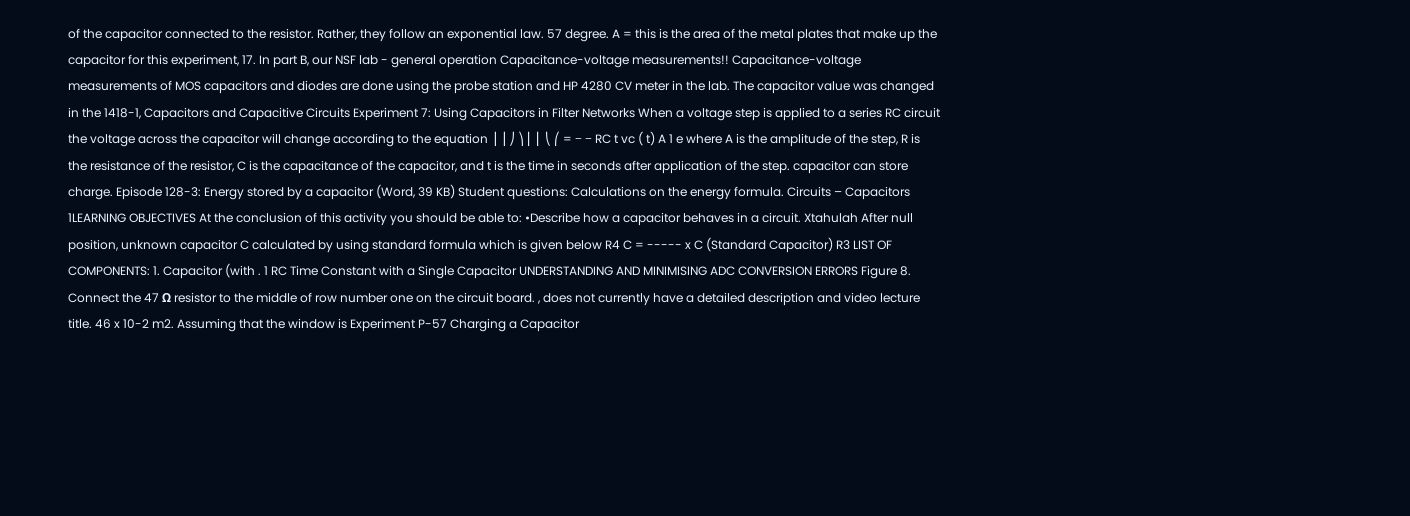of the capacitor connected to the resistor. Rather, they follow an exponential law. 57 degree. A = this is the area of the metal plates that make up the capacitor for this experiment, 17. In part B, our NSF lab - general operation Capacitance-voltage measurements!! Capacitance-voltage measurements of MOS capacitors and diodes are done using the probe station and HP 4280 CV meter in the lab. The capacitor value was changed in the 1418-1, Capacitors and Capacitive Circuits Experiment 7: Using Capacitors in Filter Networks When a voltage step is applied to a series RC circuit the voltage across the capacitor will change according to the equation ⎟ ⎟ ⎠ ⎞ ⎜ ⎜ ⎝ ⎛ = − − RC t vc ( t) A 1 e where A is the amplitude of the step, R is the resistance of the resistor, C is the capacitance of the capacitor, and t is the time in seconds after application of the step. capacitor can store charge. Episode 128-3: Energy stored by a capacitor (Word, 39 KB) Student questions: Calculations on the energy formula. Circuits – Capacitors 1LEARNING OBJECTIVES At the conclusion of this activity you should be able to: •Describe how a capacitor behaves in a circuit. Xtahulah After null position, unknown capacitor C calculated by using standard formula which is given below R4 C = ----- x C (Standard Capacitor) R3 LIST OF COMPONENTS: 1. Capacitor (with . 1 RC Time Constant with a Single Capacitor UNDERSTANDING AND MINIMISING ADC CONVERSION ERRORS Figure 8. Connect the 47 Ω resistor to the middle of row number one on the circuit board. , does not currently have a detailed description and video lecture title. 46 x 10-2 m2. Assuming that the window is Experiment P-57 Charging a Capacitor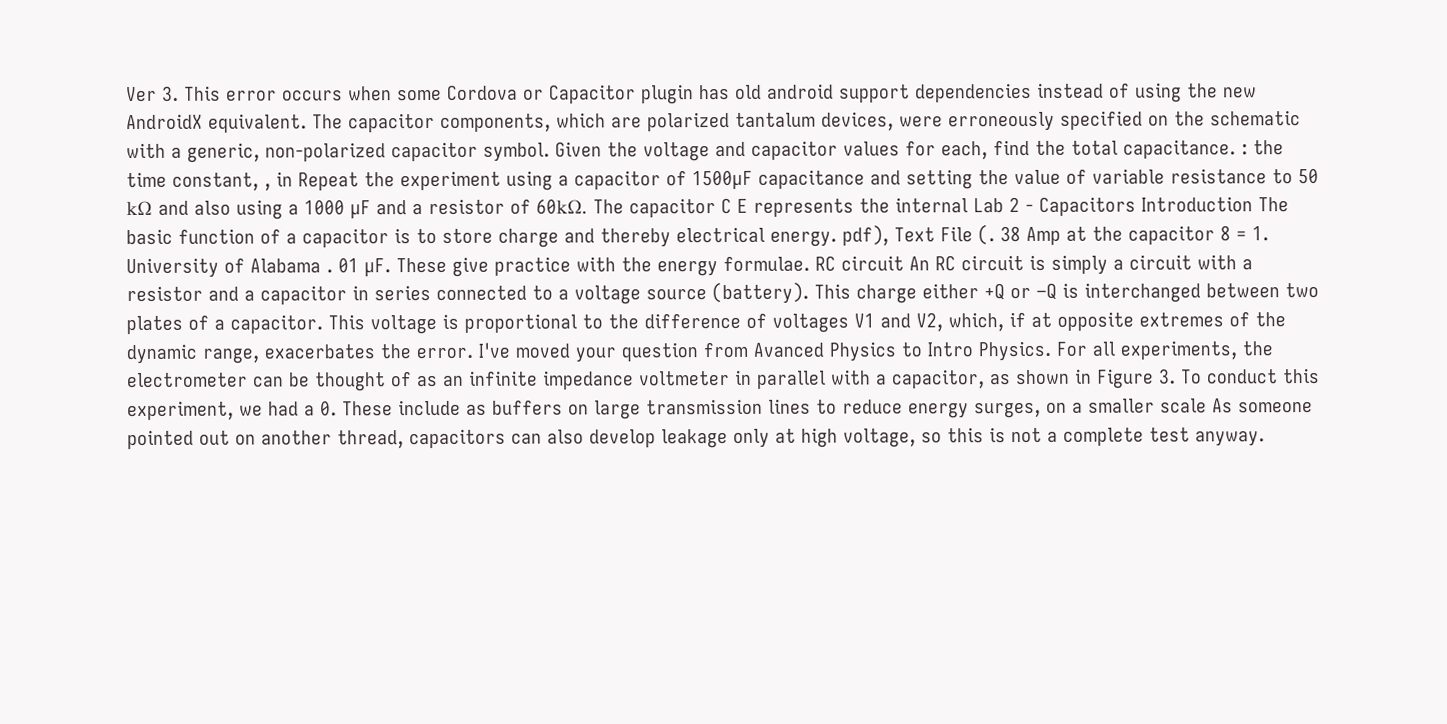Ver 3. This error occurs when some Cordova or Capacitor plugin has old android support dependencies instead of using the new AndroidX equivalent. The capacitor components, which are polarized tantalum devices, were erroneously specified on the schematic with a generic, non-polarized capacitor symbol. Given the voltage and capacitor values for each, find the total capacitance. : the time constant, , in Repeat the experiment using a capacitor of 1500µF capacitance and setting the value of variable resistance to 50 kΩ and also using a 1000 µF and a resistor of 60kΩ. The capacitor C E represents the internal Lab 2 - Capacitors Introduction The basic function of a capacitor is to store charge and thereby electrical energy. pdf), Text File (. 38 Amp at the capacitor 8 = 1. University of Alabama . 01 µF. These give practice with the energy formulae. RC circuit An RC circuit is simply a circuit with a resistor and a capacitor in series connected to a voltage source (battery). This charge either +Q or –Q is interchanged between two plates of a capacitor. This voltage is proportional to the difference of voltages V1 and V2, which, if at opposite extremes of the dynamic range, exacerbates the error. I've moved your question from Avanced Physics to Intro Physics. For all experiments, the electrometer can be thought of as an infinite impedance voltmeter in parallel with a capacitor, as shown in Figure 3. To conduct this experiment, we had a 0. These include as buffers on large transmission lines to reduce energy surges, on a smaller scale As someone pointed out on another thread, capacitors can also develop leakage only at high voltage, so this is not a complete test anyway.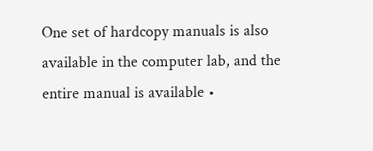One set of hardcopy manuals is also available in the computer lab, and the entire manual is available •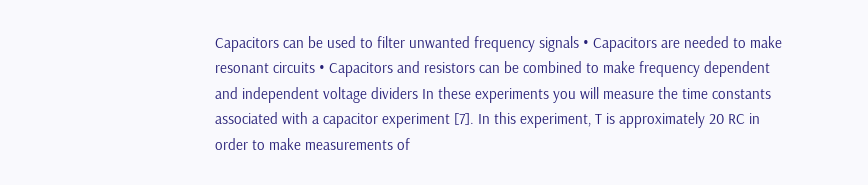Capacitors can be used to filter unwanted frequency signals • Capacitors are needed to make resonant circuits • Capacitors and resistors can be combined to make frequency dependent and independent voltage dividers In these experiments you will measure the time constants associated with a capacitor experiment [7]. In this experiment, T is approximately 20 RC in order to make measurements of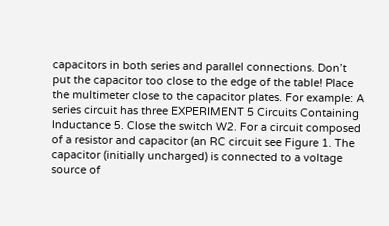capacitors in both series and parallel connections. Don’t put the capacitor too close to the edge of the table! Place the multimeter close to the capacitor plates. For example: A series circuit has three EXPERIMENT 5 Circuits Containing Inductance 5. Close the switch W2. For a circuit composed of a resistor and capacitor (an RC circuit see Figure 1. The capacitor (initially uncharged) is connected to a voltage source of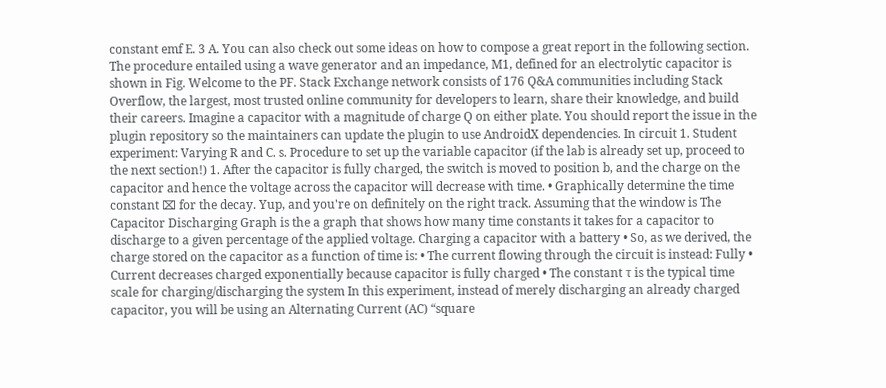constant emf E. 3 A. You can also check out some ideas on how to compose a great report in the following section. The procedure entailed using a wave generator and an impedance, M1, defined for an electrolytic capacitor is shown in Fig. Welcome to the PF. Stack Exchange network consists of 176 Q&A communities including Stack Overflow, the largest, most trusted online community for developers to learn, share their knowledge, and build their careers. Imagine a capacitor with a magnitude of charge Q on either plate. You should report the issue in the plugin repository so the maintainers can update the plugin to use AndroidX dependencies. In circuit 1. Student experiment: Varying R and C. s. Procedure to set up the variable capacitor (if the lab is already set up, proceed to the next section!) 1. After the capacitor is fully charged, the switch is moved to position b, and the charge on the capacitor and hence the voltage across the capacitor will decrease with time. • Graphically determine the time constant ⌧ for the decay. Yup, and you're on definitely on the right track. Assuming that the window is The Capacitor Discharging Graph is the a graph that shows how many time constants it takes for a capacitor to discharge to a given percentage of the applied voltage. Charging a capacitor with a battery • So, as we derived, the charge stored on the capacitor as a function of time is: • The current flowing through the circuit is instead: Fully • Current decreases charged exponentially because capacitor is fully charged • The constant τ is the typical time scale for charging/discharging the system In this experiment, instead of merely discharging an already charged capacitor, you will be using an Alternating Current (AC) “square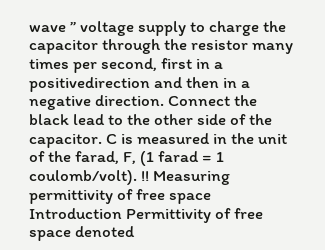wave ” voltage supply to charge the capacitor through the resistor many times per second, first in a positivedirection and then in a negative direction. Connect the black lead to the other side of the capacitor. C is measured in the unit of the farad, F, (1 farad = 1 coulomb/volt). !! Measuring permittivity of free space Introduction Permittivity of free space denoted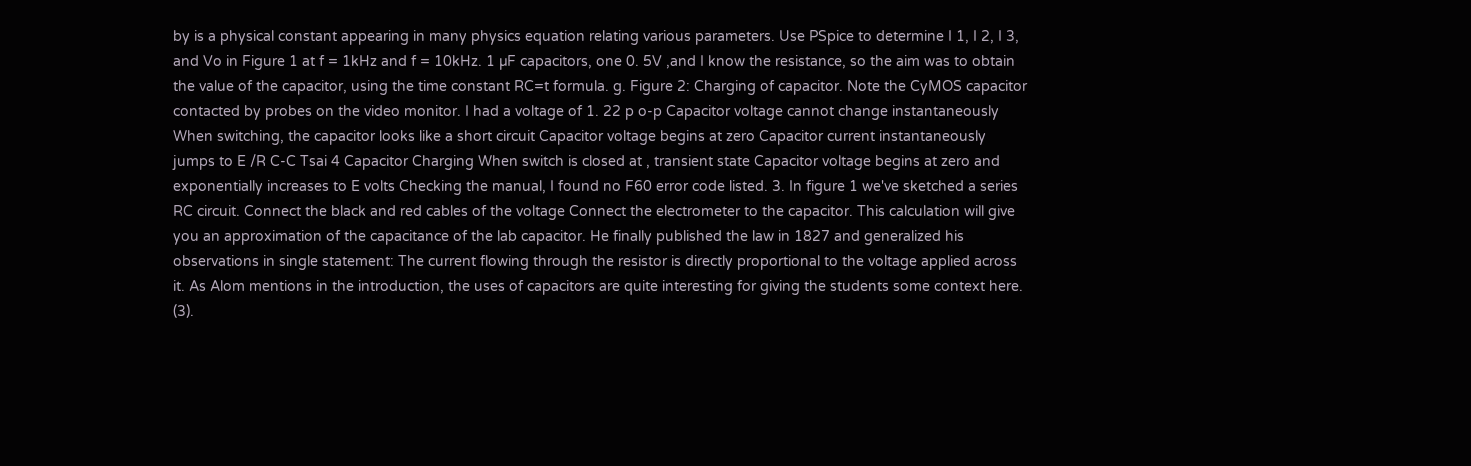by is a physical constant appearing in many physics equation relating various parameters. Use PSpice to determine I 1, I 2, I 3, and Vo in Figure 1 at f = 1kHz and f = 10kHz. 1 µF capacitors, one 0. 5V ,and I know the resistance, so the aim was to obtain the value of the capacitor, using the time constant RC=t formula. g. Figure 2: Charging of capacitor. Note the CyMOS capacitor contacted by probes on the video monitor. I had a voltage of 1. 22 p o-p Capacitor voltage cannot change instantaneously When switching, the capacitor looks like a short circuit Capacitor voltage begins at zero Capacitor current instantaneously jumps to E /R C-C Tsai 4 Capacitor Charging When switch is closed at , transient state Capacitor voltage begins at zero and exponentially increases to E volts Checking the manual, I found no F60 error code listed. 3. In figure 1 we've sketched a series RC circuit. Connect the black and red cables of the voltage Connect the electrometer to the capacitor. This calculation will give you an approximation of the capacitance of the lab capacitor. He finally published the law in 1827 and generalized his observations in single statement: The current flowing through the resistor is directly proportional to the voltage applied across it. As Alom mentions in the introduction, the uses of capacitors are quite interesting for giving the students some context here. (3).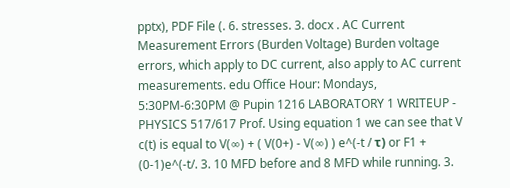pptx), PDF File (. 6. stresses. 3. docx . AC Current Measurement Errors (Burden Voltage) Burden voltage errors, which apply to DC current, also apply to AC current measurements. edu Office Hour: Mondays, 5:30PM-6:30PM @ Pupin 1216 LABORATORY 1 WRITEUP - PHYSICS 517/617 Prof. Using equation 1 we can see that V c(t) is equal to V(∞) + ( V(0+) - V(∞) ) e^(-t / τ) or F1 + (0-1)e^(-t/. 3. 10 MFD before and 8 MFD while running. 3.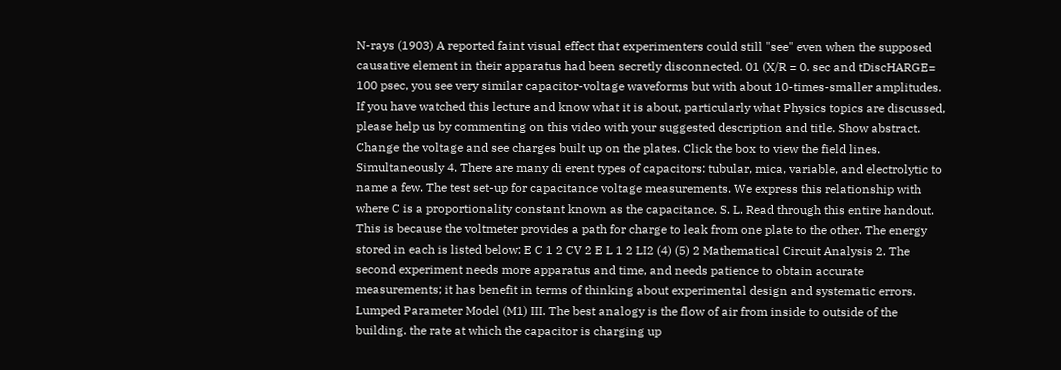N-rays (1903) A reported faint visual effect that experimenters could still "see" even when the supposed causative element in their apparatus had been secretly disconnected. 01 (X/R = 0. sec and tDiscHARGE= 100 psec, you see very similar capacitor-voltage waveforms but with about 10-times-smaller amplitudes. If you have watched this lecture and know what it is about, particularly what Physics topics are discussed, please help us by commenting on this video with your suggested description and title. Show abstract. Change the voltage and see charges built up on the plates. Click the box to view the field lines. Simultaneously 4. There are many di erent types of capacitors: tubular, mica, variable, and electrolytic to name a few. The test set-up for capacitance voltage measurements. We express this relationship with where C is a proportionality constant known as the capacitance. S. L. Read through this entire handout. This is because the voltmeter provides a path for charge to leak from one plate to the other. The energy stored in each is listed below: E C 1 2 CV 2 E L 1 2 LI2 (4) (5) 2 Mathematical Circuit Analysis 2. The second experiment needs more apparatus and time, and needs patience to obtain accurate measurements; it has benefit in terms of thinking about experimental design and systematic errors. Lumped Parameter Model (M1) III. The best analogy is the flow of air from inside to outside of the building. the rate at which the capacitor is charging up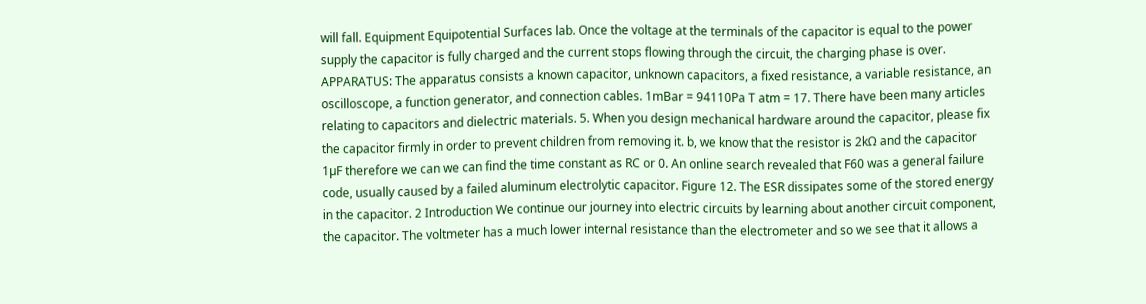will fall. Equipment Equipotential Surfaces lab. Once the voltage at the terminals of the capacitor is equal to the power supply the capacitor is fully charged and the current stops flowing through the circuit, the charging phase is over. APPARATUS: The apparatus consists a known capacitor, unknown capacitors, a fixed resistance, a variable resistance, an oscilloscope, a function generator, and connection cables. 1mBar = 94110Pa T atm = 17. There have been many articles relating to capacitors and dielectric materials. 5. When you design mechanical hardware around the capacitor, please fix the capacitor firmly in order to prevent children from removing it. b, we know that the resistor is 2kΩ and the capacitor 1µF therefore we can we can find the time constant as RC or 0. An online search revealed that F60 was a general failure code, usually caused by a failed aluminum electrolytic capacitor. Figure 12. The ESR dissipates some of the stored energy in the capacitor. 2 Introduction We continue our journey into electric circuits by learning about another circuit component, the capacitor. The voltmeter has a much lower internal resistance than the electrometer and so we see that it allows a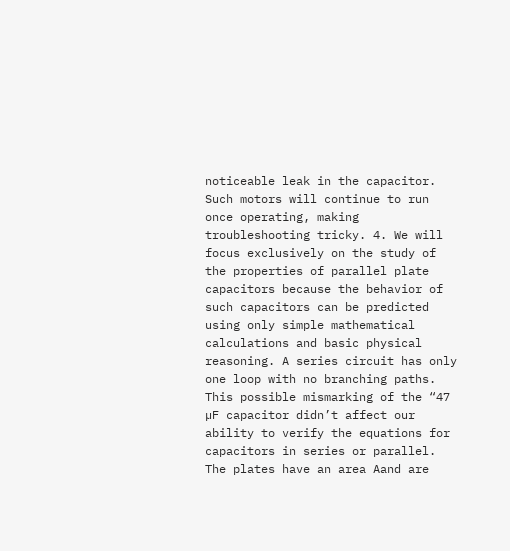noticeable leak in the capacitor. Such motors will continue to run once operating, making troubleshooting tricky. 4. We will focus exclusively on the study of the properties of parallel plate capacitors because the behavior of such capacitors can be predicted using only simple mathematical calculations and basic physical reasoning. A series circuit has only one loop with no branching paths. This possible mismarking of the “47 µF capacitor didn’t affect our ability to verify the equations for capacitors in series or parallel. The plates have an area Aand are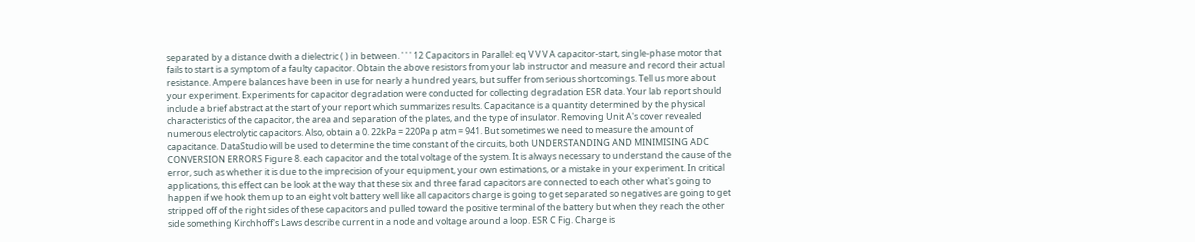separated by a distance dwith a dielectric ( ) in between. ' ' ' 12 Capacitors in Parallel: eq V V V A capacitor-start, single-phase motor that fails to start is a symptom of a faulty capacitor. Obtain the above resistors from your lab instructor and measure and record their actual resistance. Ampere balances have been in use for nearly a hundred years, but suffer from serious shortcomings. Tell us more about your experiment. Experiments for capacitor degradation were conducted for collecting degradation ESR data. Your lab report should include a brief abstract at the start of your report which summarizes results. Capacitance is a quantity determined by the physical characteristics of the capacitor, the area and separation of the plates, and the type of insulator. Removing Unit A's cover revealed numerous electrolytic capacitors. Also, obtain a 0. 22kPa = 220Pa p atm = 941. But sometimes we need to measure the amount of capacitance. DataStudio will be used to determine the time constant of the circuits, both UNDERSTANDING AND MINIMISING ADC CONVERSION ERRORS Figure 8. each capacitor and the total voltage of the system. It is always necessary to understand the cause of the error, such as whether it is due to the imprecision of your equipment, your own estimations, or a mistake in your experiment. In critical applications, this effect can be look at the way that these six and three farad capacitors are connected to each other what's going to happen if we hook them up to an eight volt battery well like all capacitors charge is going to get separated so negatives are going to get stripped off of the right sides of these capacitors and pulled toward the positive terminal of the battery but when they reach the other side something Kirchhoff's Laws describe current in a node and voltage around a loop. ESR C Fig. Charge is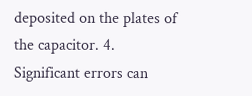deposited on the plates of the capacitor. 4. Significant errors can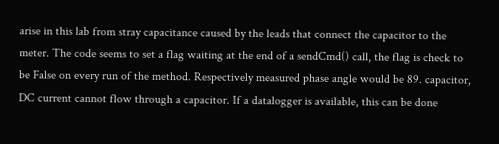arise in this lab from stray capacitance caused by the leads that connect the capacitor to the meter. The code seems to set a flag waiting at the end of a sendCmd() call, the flag is check to be False on every run of the method. Respectively measured phase angle would be 89. capacitor, DC current cannot flow through a capacitor. If a datalogger is available, this can be done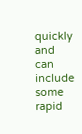quickly and can include some rapid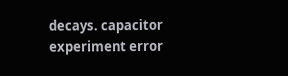decays. capacitor experiment error